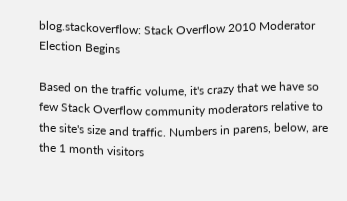blog.stackoverflow: Stack Overflow 2010 Moderator Election Begins

Based on the traffic volume, it's crazy that we have so few Stack Overflow community moderators relative to the site's size and traffic. Numbers in parens, below, are the 1 month visitors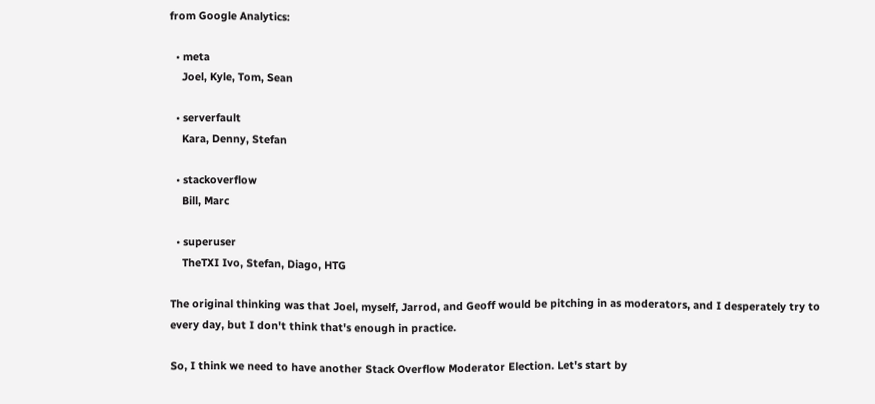from Google Analytics:

  • meta
    Joel, Kyle, Tom, Sean

  • serverfault
    Kara, Denny, Stefan

  • stackoverflow
    Bill, Marc

  • superuser
    TheTXI Ivo, Stefan, Diago, HTG

The original thinking was that Joel, myself, Jarrod, and Geoff would be pitching in as moderators, and I desperately try to every day, but I don't think that's enough in practice.

So, I think we need to have another Stack Overflow Moderator Election. Let's start by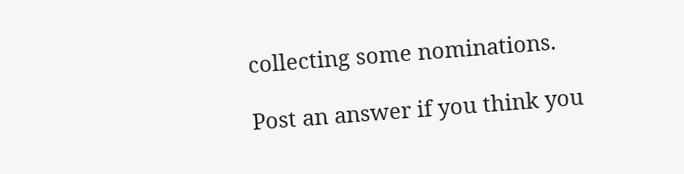collecting some nominations.

Post an answer if you think you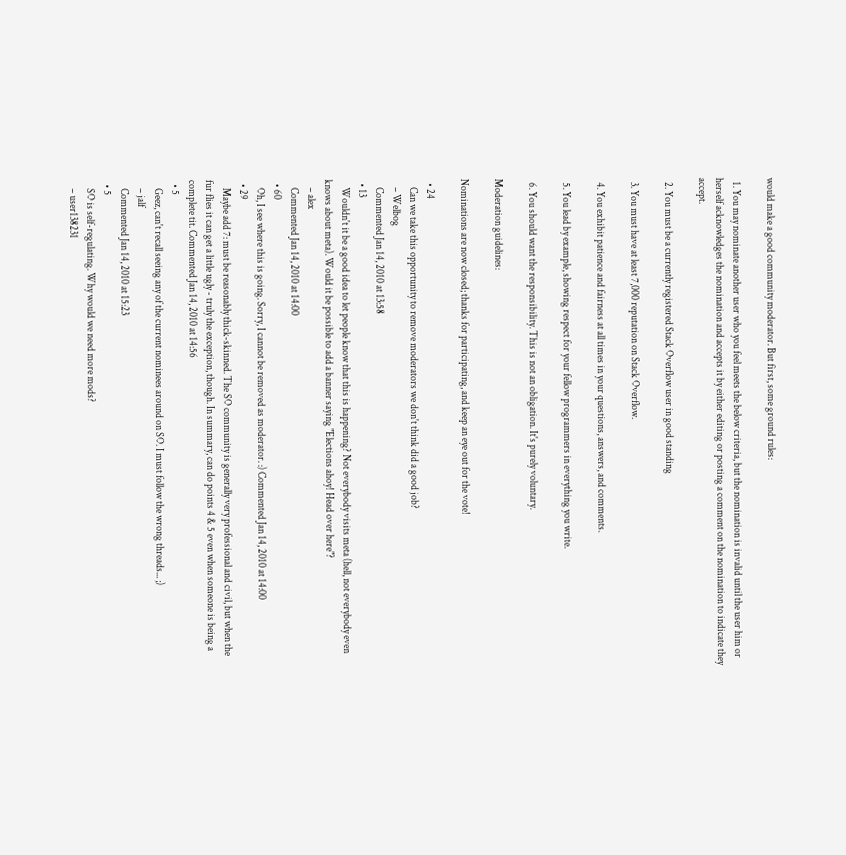would make a good community moderator. But first, some ground rules:

  1. You may nominate another user who you feel meets the below criteria, but the nomination is invalid until the user him or herself acknowledges the nomination and accepts it by either editing or posting a comment on the nomination to indicate they accept.

  2. You must be a currently registered Stack Overflow user in good standing

  3. You must have at least 7,000 reputation on Stack Overflow.

  4. You exhibit patience and fairness at all times in your questions, answers, and comments.

  5. You lead by example, showing respect for your fellow programmers in everything you write.

  6. You should want the responsibility. This is not an obligation. It's purely voluntary.

Moderation guidelines:

Nominations are now closed; thanks for participating, and keep an eye out for the vote!

  • 24
    Can we take this opportunity to remove moderators we don't think did a good job?
    – Welbog
    Commented Jan 14, 2010 at 13:58
  • 13
    Wouldn't it be a good idea to let people know that this is happening? Not everybody visits meta (hell, not everybody even knows about meta). Would it be possible to add a banner saying "Elections ahoy! Head over here"?
    – alex
    Commented Jan 14, 2010 at 14:00
  • 60
    Oh, I see where this is going. Sorry, I cannot be removed as moderator. :) Commented Jan 14, 2010 at 14:00
  • 29
    Maybe add 7: must be reasonably thick-skinned. The SO community is generally very professional and civil, but when the fur flies it can get a little ugly - truly the exception, though. In summary, can do points 4 & 5 even when someone is being a complete tit. Commented Jan 14, 2010 at 14:56
  • 5
    Geez, can't recall seeing any of the current nominees around on SO. I must follow the wrong threads... ;)
    – jalf
    Commented Jan 14, 2010 at 15:23
  • 5
    SO is self-regulating. Why would we need more mods?
    – user138231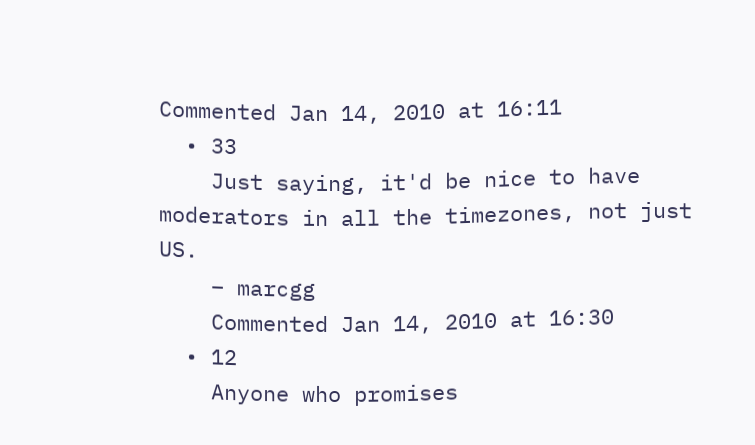Commented Jan 14, 2010 at 16:11
  • 33
    Just saying, it'd be nice to have moderators in all the timezones, not just US.
    – marcgg
    Commented Jan 14, 2010 at 16:30
  • 12
    Anyone who promises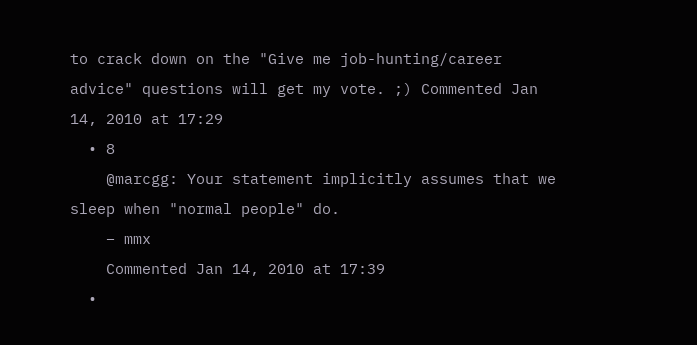to crack down on the "Give me job-hunting/career advice" questions will get my vote. ;) Commented Jan 14, 2010 at 17:29
  • 8
    @marcgg: Your statement implicitly assumes that we sleep when "normal people" do.
    – mmx
    Commented Jan 14, 2010 at 17:39
  •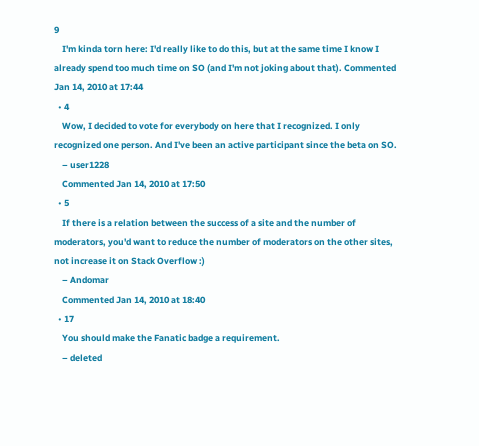9
    I'm kinda torn here: I'd really like to do this, but at the same time I know I already spend too much time on SO (and I'm not joking about that). Commented Jan 14, 2010 at 17:44
  • 4
    Wow, I decided to vote for everybody on here that I recognized. I only recognized one person. And I've been an active participant since the beta on SO.
    – user1228
    Commented Jan 14, 2010 at 17:50
  • 5
    If there is a relation between the success of a site and the number of moderators, you'd want to reduce the number of moderators on the other sites, not increase it on Stack Overflow :)
    – Andomar
    Commented Jan 14, 2010 at 18:40
  • 17
    You should make the Fanatic badge a requirement.
    – deleted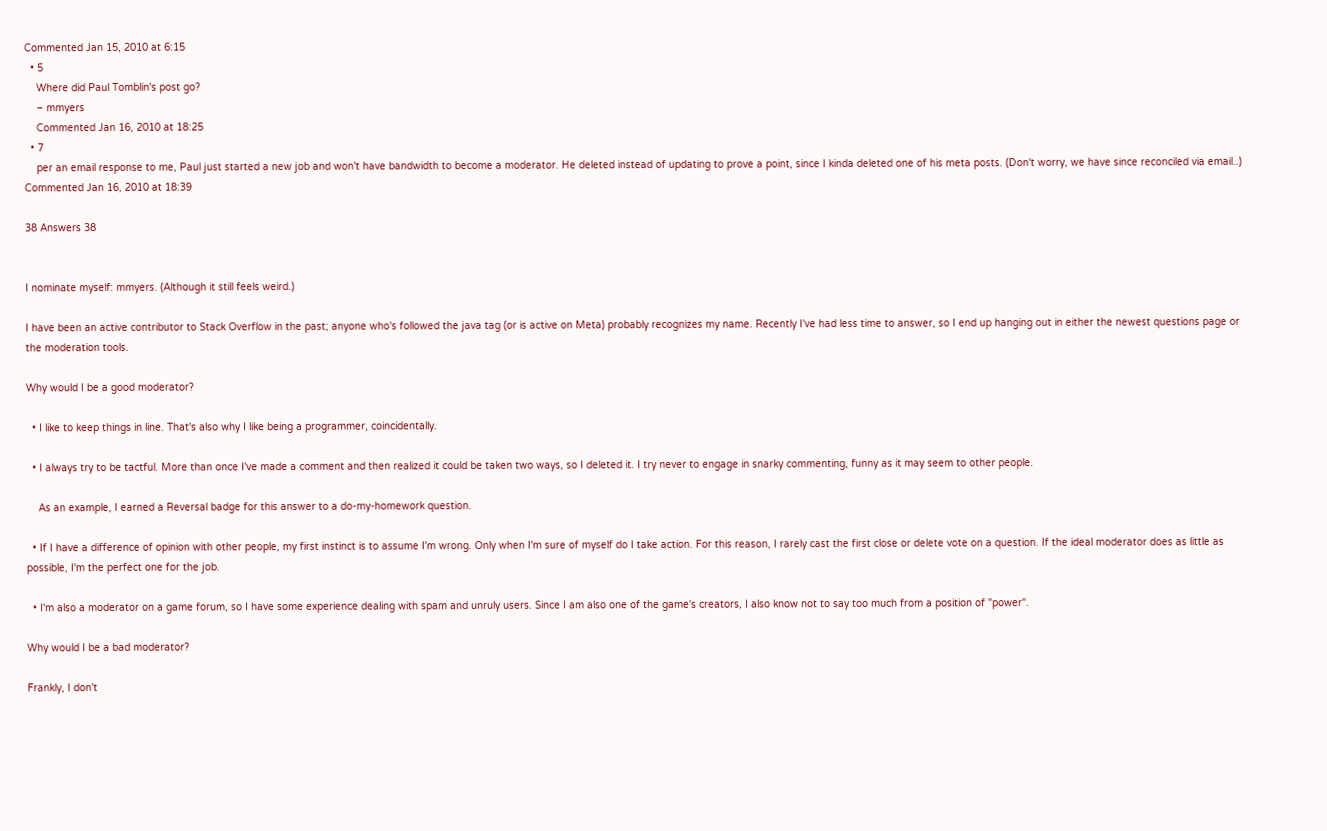Commented Jan 15, 2010 at 6:15
  • 5
    Where did Paul Tomblin's post go?
    – mmyers
    Commented Jan 16, 2010 at 18:25
  • 7
    per an email response to me, Paul just started a new job and won't have bandwidth to become a moderator. He deleted instead of updating to prove a point, since I kinda deleted one of his meta posts. (Don't worry, we have since reconciled via email..) Commented Jan 16, 2010 at 18:39

38 Answers 38


I nominate myself: mmyers. (Although it still feels weird.)

I have been an active contributor to Stack Overflow in the past; anyone who's followed the java tag (or is active on Meta) probably recognizes my name. Recently I've had less time to answer, so I end up hanging out in either the newest questions page or the moderation tools.

Why would I be a good moderator?

  • I like to keep things in line. That's also why I like being a programmer, coincidentally.

  • I always try to be tactful. More than once I've made a comment and then realized it could be taken two ways, so I deleted it. I try never to engage in snarky commenting, funny as it may seem to other people.

    As an example, I earned a Reversal badge for this answer to a do-my-homework question.

  • If I have a difference of opinion with other people, my first instinct is to assume I'm wrong. Only when I'm sure of myself do I take action. For this reason, I rarely cast the first close or delete vote on a question. If the ideal moderator does as little as possible, I'm the perfect one for the job.

  • I'm also a moderator on a game forum, so I have some experience dealing with spam and unruly users. Since I am also one of the game's creators, I also know not to say too much from a position of "power".

Why would I be a bad moderator?

Frankly, I don't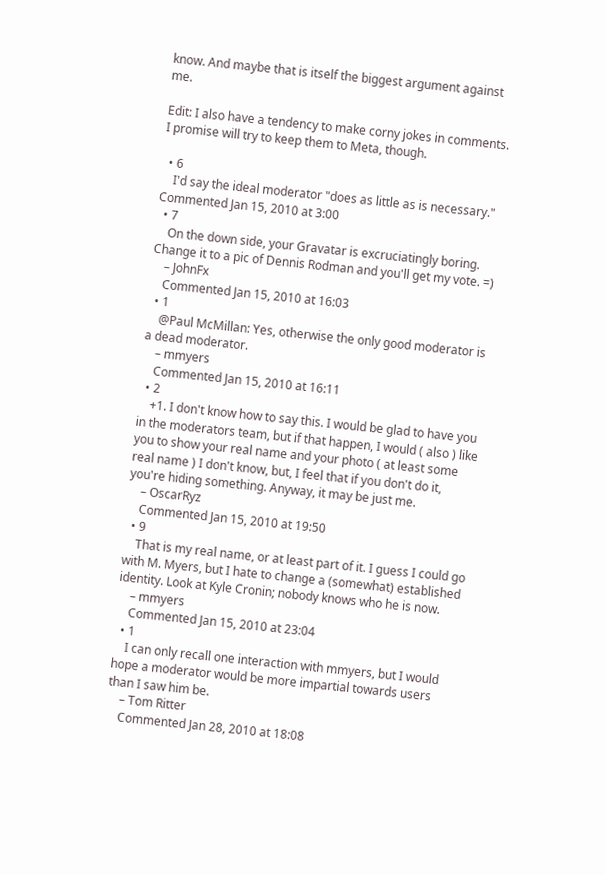know. And maybe that is itself the biggest argument against me.

Edit: I also have a tendency to make corny jokes in comments. I promise will try to keep them to Meta, though.

  • 6
    I'd say the ideal moderator "does as little as is necessary." Commented Jan 15, 2010 at 3:00
  • 7
    On the down side, your Gravatar is excruciatingly boring. Change it to a pic of Dennis Rodman and you'll get my vote. =)
    – JohnFx
    Commented Jan 15, 2010 at 16:03
  • 1
    @Paul McMillan: Yes, otherwise the only good moderator is a dead moderator.
    – mmyers
    Commented Jan 15, 2010 at 16:11
  • 2
    +1. I don't know how to say this. I would be glad to have you in the moderators team, but if that happen, I would ( also ) like you to show your real name and your photo ( at least some real name ) I don't know, but, I feel that if you don't do it, you're hiding something. Anyway, it may be just me.
    – OscarRyz
    Commented Jan 15, 2010 at 19:50
  • 9
    That is my real name, or at least part of it. I guess I could go with M. Myers, but I hate to change a (somewhat) established identity. Look at Kyle Cronin; nobody knows who he is now.
    – mmyers
    Commented Jan 15, 2010 at 23:04
  • 1
    I can only recall one interaction with mmyers, but I would hope a moderator would be more impartial towards users than I saw him be.
    – Tom Ritter
    Commented Jan 28, 2010 at 18:08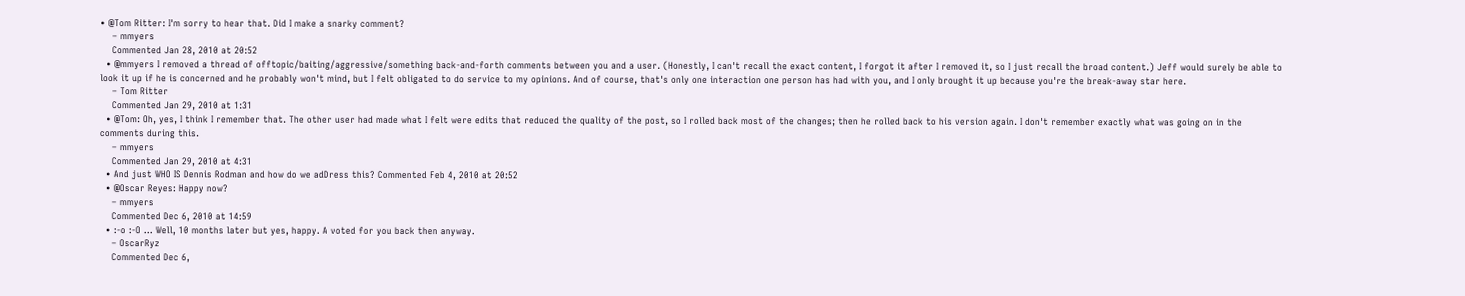• @Tom Ritter: I'm sorry to hear that. Did I make a snarky comment?
    – mmyers
    Commented Jan 28, 2010 at 20:52
  • @mmyers I removed a thread of offtopic/baiting/aggressive/something back-and-forth comments between you and a user. (Honestly, I can't recall the exact content, I forgot it after I removed it, so I just recall the broad content.) Jeff would surely be able to look it up if he is concerned and he probably won't mind, but I felt obligated to do service to my opinions. And of course, that's only one interaction one person has had with you, and I only brought it up because you're the break-away star here.
    – Tom Ritter
    Commented Jan 29, 2010 at 1:31
  • @Tom: Oh, yes, I think I remember that. The other user had made what I felt were edits that reduced the quality of the post, so I rolled back most of the changes; then he rolled back to his version again. I don't remember exactly what was going on in the comments during this.
    – mmyers
    Commented Jan 29, 2010 at 4:31
  • And just WHO IS Dennis Rodman and how do we adDress this? Commented Feb 4, 2010 at 20:52
  • @Oscar Reyes: Happy now?
    – mmyers
    Commented Dec 6, 2010 at 14:59
  • :-o :-O ... Well, 10 months later but yes, happy. A voted for you back then anyway.
    – OscarRyz
    Commented Dec 6,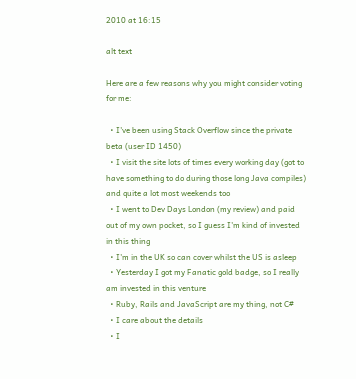2010 at 16:15

alt text

Here are a few reasons why you might consider voting for me:

  • I've been using Stack Overflow since the private beta (user ID 1450)
  • I visit the site lots of times every working day (got to have something to do during those long Java compiles) and quite a lot most weekends too
  • I went to Dev Days London (my review) and paid out of my own pocket, so I guess I'm kind of invested in this thing
  • I'm in the UK so can cover whilst the US is asleep
  • Yesterday I got my Fanatic gold badge, so I really am invested in this venture
  • Ruby, Rails and JavaScript are my thing, not C#
  • I care about the details
  • I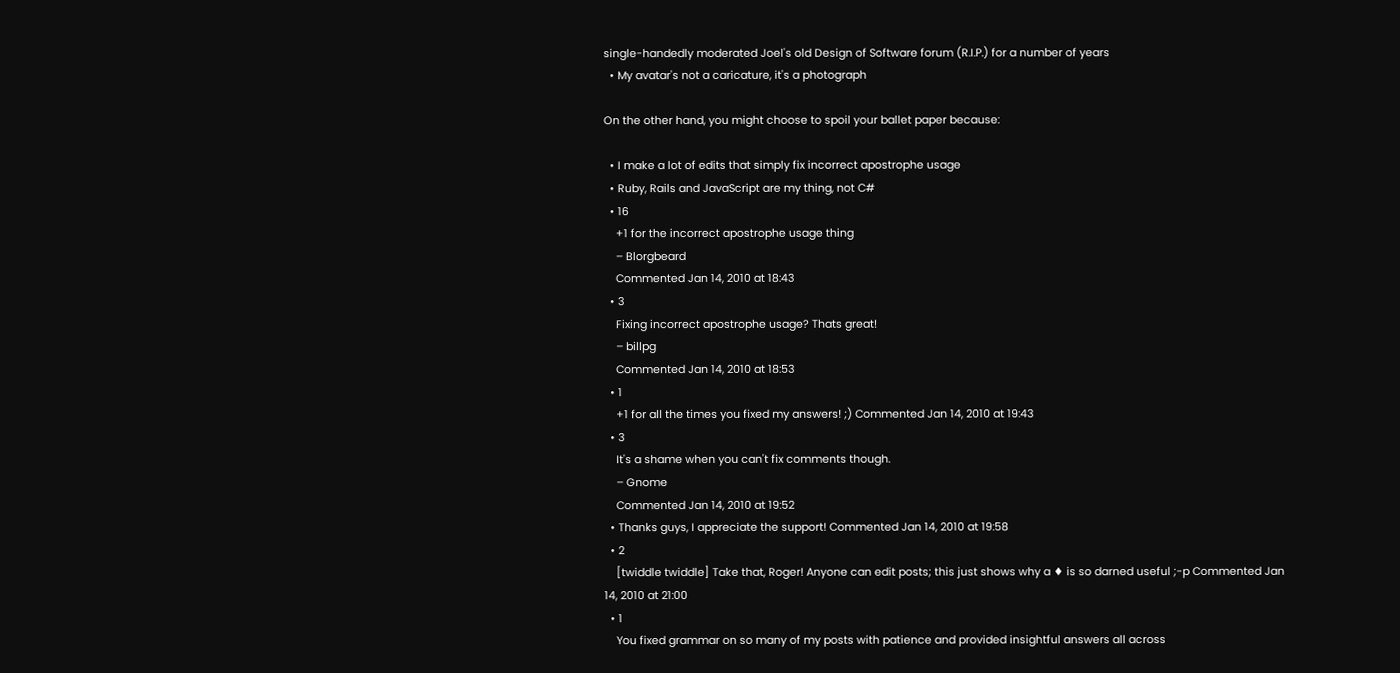single-handedly moderated Joel's old Design of Software forum (R.I.P.) for a number of years
  • My avatar's not a caricature, it's a photograph

On the other hand, you might choose to spoil your ballet paper because:

  • I make a lot of edits that simply fix incorrect apostrophe usage
  • Ruby, Rails and JavaScript are my thing, not C#
  • 16
    +1 for the incorrect apostrophe usage thing
    – Blorgbeard
    Commented Jan 14, 2010 at 18:43
  • 3
    Fixing incorrect apostrophe usage? Thats great!
    – billpg
    Commented Jan 14, 2010 at 18:53
  • 1
    +1 for all the times you fixed my answers! ;) Commented Jan 14, 2010 at 19:43
  • 3
    It's a shame when you can't fix comments though.
    – Gnome
    Commented Jan 14, 2010 at 19:52
  • Thanks guys, I appreciate the support! Commented Jan 14, 2010 at 19:58
  • 2
    [twiddle twiddle] Take that, Roger! Anyone can edit posts; this just shows why a ♦ is so darned useful ;-p Commented Jan 14, 2010 at 21:00
  • 1
    You fixed grammar on so many of my posts with patience and provided insightful answers all across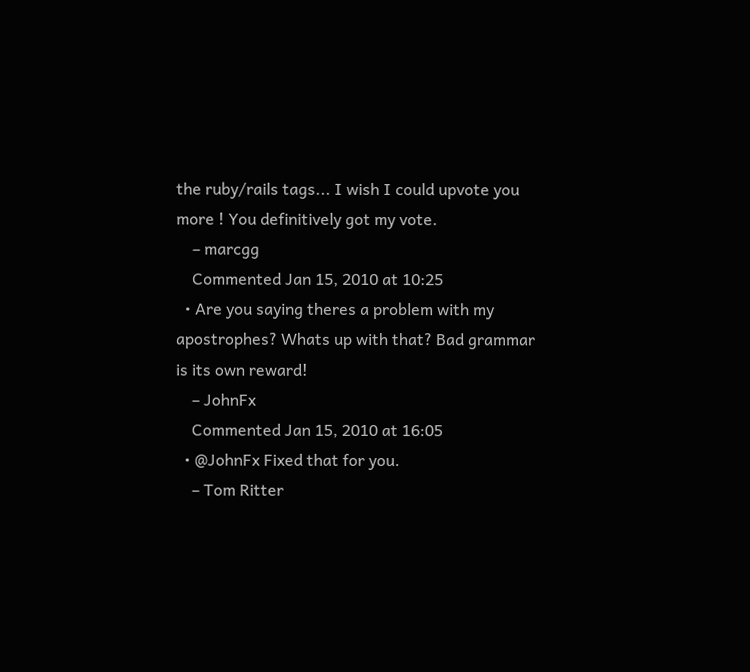the ruby/rails tags... I wish I could upvote you more ! You definitively got my vote.
    – marcgg
    Commented Jan 15, 2010 at 10:25
  • Are you saying theres a problem with my apostrophes? Whats up with that? Bad grammar is its own reward!
    – JohnFx
    Commented Jan 15, 2010 at 16:05
  • @JohnFx Fixed that for you.
    – Tom Ritter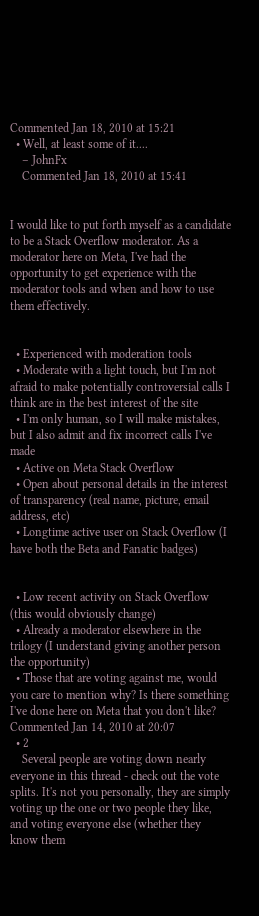Commented Jan 18, 2010 at 15:21
  • Well, at least some of it....
    – JohnFx
    Commented Jan 18, 2010 at 15:41


I would like to put forth myself as a candidate to be a Stack Overflow moderator. As a moderator here on Meta, I've had the opportunity to get experience with the moderator tools and when and how to use them effectively.


  • Experienced with moderation tools
  • Moderate with a light touch, but I'm not afraid to make potentially controversial calls I think are in the best interest of the site
  • I'm only human, so I will make mistakes, but I also admit and fix incorrect calls I've made
  • Active on Meta Stack Overflow
  • Open about personal details in the interest of transparency (real name, picture, email address, etc)
  • Longtime active user on Stack Overflow (I have both the Beta and Fanatic badges)


  • Low recent activity on Stack Overflow (this would obviously change)
  • Already a moderator elsewhere in the trilogy (I understand giving another person the opportunity)
  • Those that are voting against me, would you care to mention why? Is there something I've done here on Meta that you don't like? Commented Jan 14, 2010 at 20:07
  • 2
    Several people are voting down nearly everyone in this thread - check out the vote splits. It's not you personally, they are simply voting up the one or two people they like, and voting everyone else (whether they know them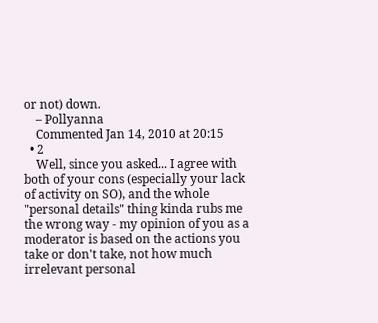or not) down.
    – Pollyanna
    Commented Jan 14, 2010 at 20:15
  • 2
    Well, since you asked... I agree with both of your cons (especially your lack of activity on SO), and the whole "personal details" thing kinda rubs me the wrong way - my opinion of you as a moderator is based on the actions you take or don't take, not how much irrelevant personal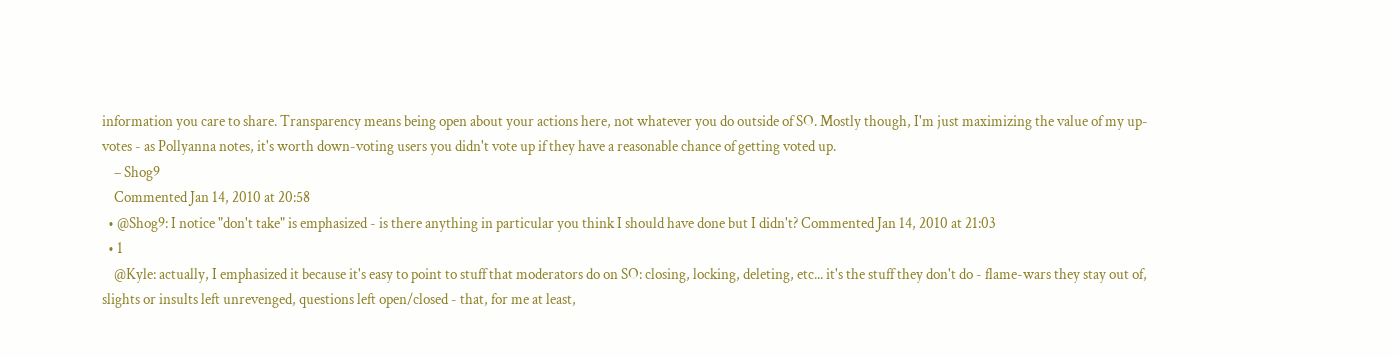information you care to share. Transparency means being open about your actions here, not whatever you do outside of SO. Mostly though, I'm just maximizing the value of my up-votes - as Pollyanna notes, it's worth down-voting users you didn't vote up if they have a reasonable chance of getting voted up.
    – Shog9
    Commented Jan 14, 2010 at 20:58
  • @Shog9: I notice "don't take" is emphasized - is there anything in particular you think I should have done but I didn't? Commented Jan 14, 2010 at 21:03
  • 1
    @Kyle: actually, I emphasized it because it's easy to point to stuff that moderators do on SO: closing, locking, deleting, etc... it's the stuff they don't do - flame-wars they stay out of, slights or insults left unrevenged, questions left open/closed - that, for me at least,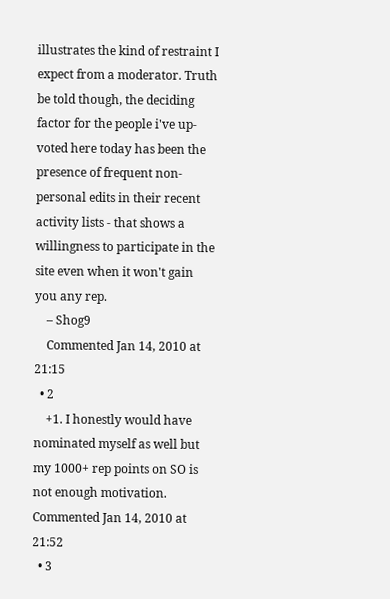illustrates the kind of restraint I expect from a moderator. Truth be told though, the deciding factor for the people i've up-voted here today has been the presence of frequent non-personal edits in their recent activity lists - that shows a willingness to participate in the site even when it won't gain you any rep.
    – Shog9
    Commented Jan 14, 2010 at 21:15
  • 2
    +1. I honestly would have nominated myself as well but my 1000+ rep points on SO is not enough motivation. Commented Jan 14, 2010 at 21:52
  • 3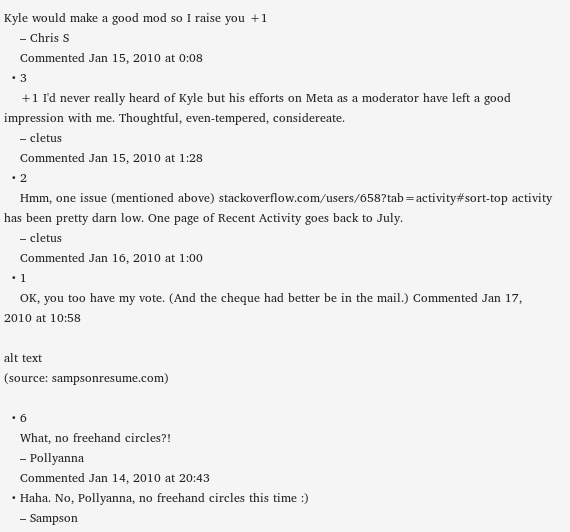Kyle would make a good mod so I raise you +1
    – Chris S
    Commented Jan 15, 2010 at 0:08
  • 3
    +1 I'd never really heard of Kyle but his efforts on Meta as a moderator have left a good impression with me. Thoughtful, even-tempered, considereate.
    – cletus
    Commented Jan 15, 2010 at 1:28
  • 2
    Hmm, one issue (mentioned above) stackoverflow.com/users/658?tab=activity#sort-top activity has been pretty darn low. One page of Recent Activity goes back to July.
    – cletus
    Commented Jan 16, 2010 at 1:00
  • 1
    OK, you too have my vote. (And the cheque had better be in the mail.) Commented Jan 17, 2010 at 10:58

alt text
(source: sampsonresume.com)

  • 6
    What, no freehand circles?!
    – Pollyanna
    Commented Jan 14, 2010 at 20:43
  • Haha. No, Pollyanna, no freehand circles this time :)
    – Sampson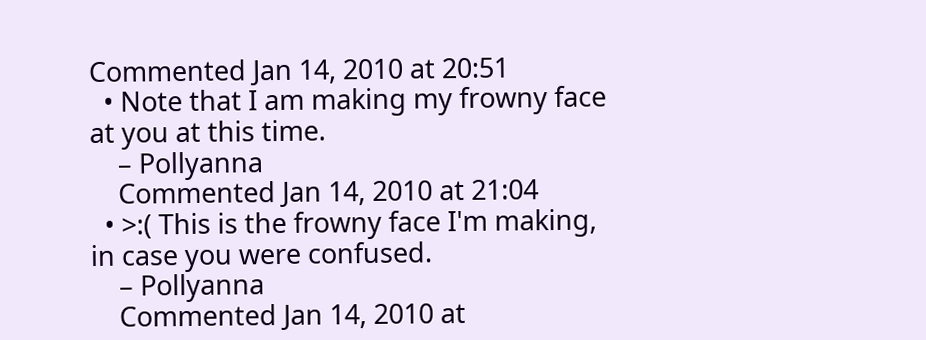Commented Jan 14, 2010 at 20:51
  • Note that I am making my frowny face at you at this time.
    – Pollyanna
    Commented Jan 14, 2010 at 21:04
  • >:( This is the frowny face I'm making, in case you were confused.
    – Pollyanna
    Commented Jan 14, 2010 at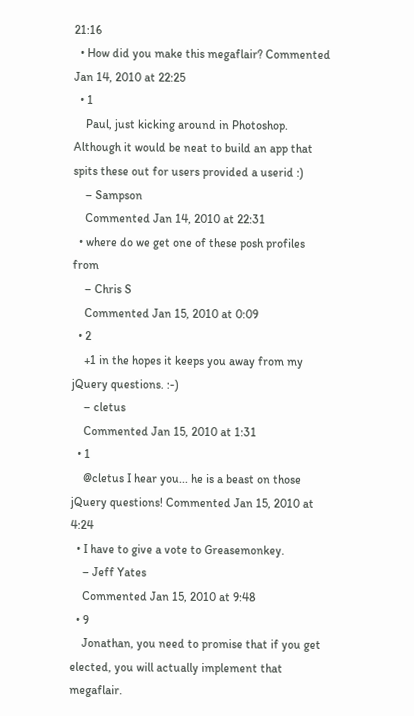21:16
  • How did you make this megaflair? Commented Jan 14, 2010 at 22:25
  • 1
    Paul, just kicking around in Photoshop. Although it would be neat to build an app that spits these out for users provided a userid :)
    – Sampson
    Commented Jan 14, 2010 at 22:31
  • where do we get one of these posh profiles from
    – Chris S
    Commented Jan 15, 2010 at 0:09
  • 2
    +1 in the hopes it keeps you away from my jQuery questions. :-)
    – cletus
    Commented Jan 15, 2010 at 1:31
  • 1
    @cletus I hear you... he is a beast on those jQuery questions! Commented Jan 15, 2010 at 4:24
  • I have to give a vote to Greasemonkey.
    – Jeff Yates
    Commented Jan 15, 2010 at 9:48
  • 9
    Jonathan, you need to promise that if you get elected, you will actually implement that megaflair.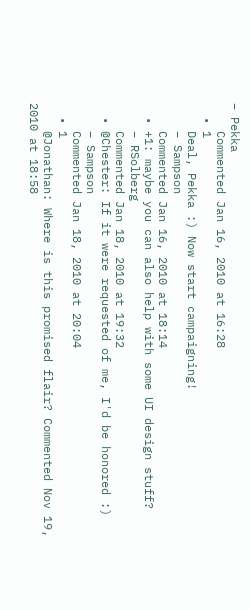– Pekka
    Commented Jan 16, 2010 at 16:28
  • 1
    Deal, Pekka :) Now start campaigning!
    – Sampson
    Commented Jan 16, 2010 at 18:14
  • +1: maybe you can also help with some UI design stuff?
    – RSolberg
    Commented Jan 18, 2010 at 19:32
  • @Chester: If it were requested of me, I'd be honored :)
    – Sampson
    Commented Jan 18, 2010 at 20:04
  • 1
    @Jonathan: Where is this promised flair? Commented Nov 19, 2010 at 18:58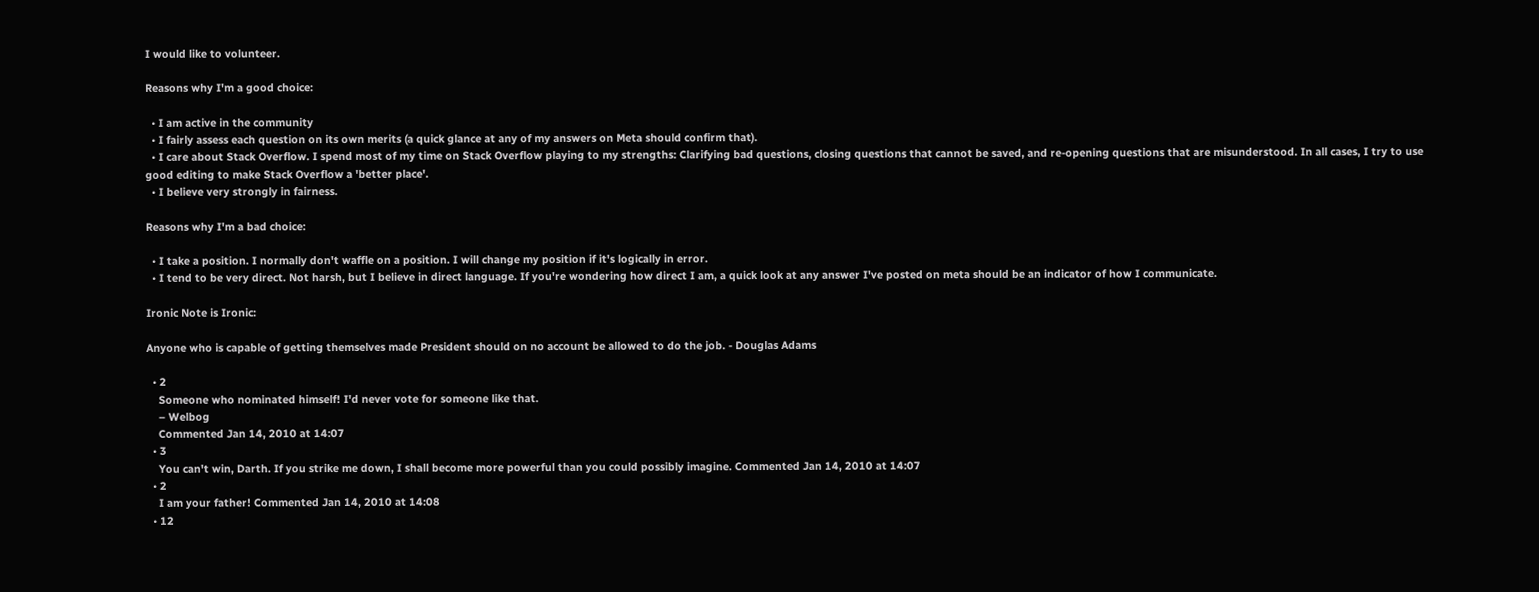I would like to volunteer.

Reasons why I'm a good choice:

  • I am active in the community
  • I fairly assess each question on its own merits (a quick glance at any of my answers on Meta should confirm that).
  • I care about Stack Overflow. I spend most of my time on Stack Overflow playing to my strengths: Clarifying bad questions, closing questions that cannot be saved, and re-opening questions that are misunderstood. In all cases, I try to use good editing to make Stack Overflow a 'better place'.
  • I believe very strongly in fairness.

Reasons why I'm a bad choice:

  • I take a position. I normally don't waffle on a position. I will change my position if it's logically in error.
  • I tend to be very direct. Not harsh, but I believe in direct language. If you're wondering how direct I am, a quick look at any answer I've posted on meta should be an indicator of how I communicate.

Ironic Note is Ironic:

Anyone who is capable of getting themselves made President should on no account be allowed to do the job. - Douglas Adams

  • 2
    Someone who nominated himself! I'd never vote for someone like that.
    – Welbog
    Commented Jan 14, 2010 at 14:07
  • 3
    You can't win, Darth. If you strike me down, I shall become more powerful than you could possibly imagine. Commented Jan 14, 2010 at 14:07
  • 2
    I am your father! Commented Jan 14, 2010 at 14:08
  • 12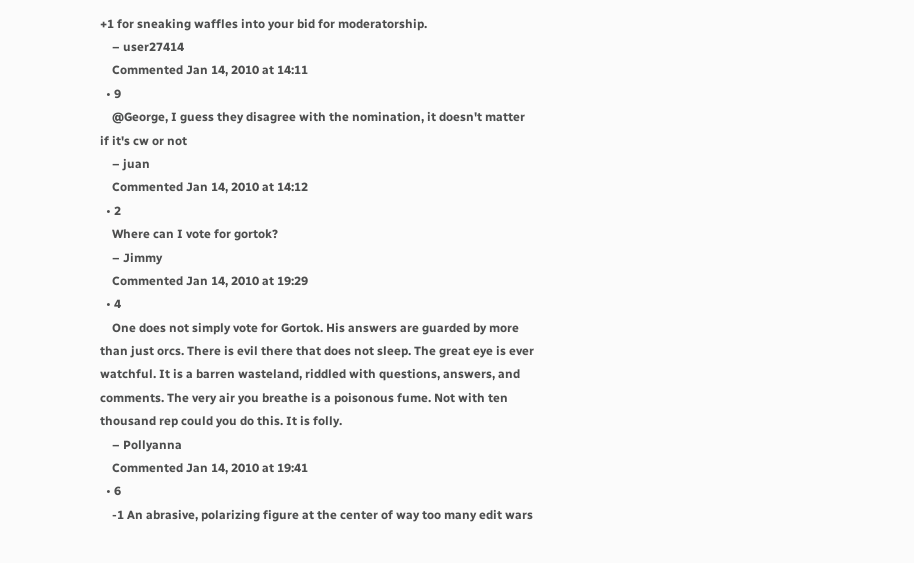+1 for sneaking waffles into your bid for moderatorship.
    – user27414
    Commented Jan 14, 2010 at 14:11
  • 9
    @George, I guess they disagree with the nomination, it doesn't matter if it's cw or not
    – juan
    Commented Jan 14, 2010 at 14:12
  • 2
    Where can I vote for gortok?
    – Jimmy
    Commented Jan 14, 2010 at 19:29
  • 4
    One does not simply vote for Gortok. His answers are guarded by more than just orcs. There is evil there that does not sleep. The great eye is ever watchful. It is a barren wasteland, riddled with questions, answers, and comments. The very air you breathe is a poisonous fume. Not with ten thousand rep could you do this. It is folly.
    – Pollyanna
    Commented Jan 14, 2010 at 19:41
  • 6
    -1 An abrasive, polarizing figure at the center of way too many edit wars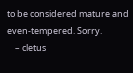to be considered mature and even-tempered. Sorry.
    – cletus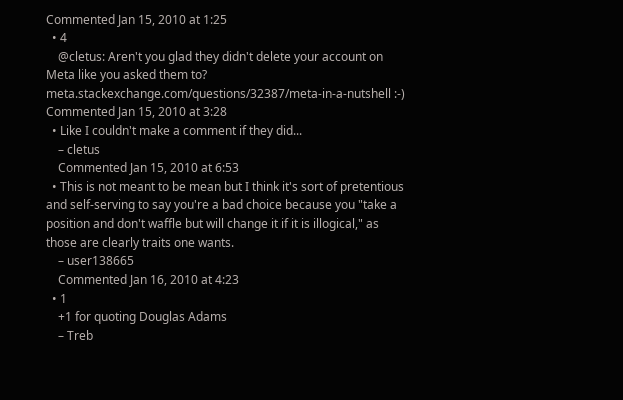Commented Jan 15, 2010 at 1:25
  • 4
    @cletus: Aren't you glad they didn't delete your account on Meta like you asked them to? meta.stackexchange.com/questions/32387/meta-in-a-nutshell :-) Commented Jan 15, 2010 at 3:28
  • Like I couldn't make a comment if they did...
    – cletus
    Commented Jan 15, 2010 at 6:53
  • This is not meant to be mean but I think it's sort of pretentious and self-serving to say you're a bad choice because you "take a position and don't waffle but will change it if it is illogical," as those are clearly traits one wants.
    – user138665
    Commented Jan 16, 2010 at 4:23
  • 1
    +1 for quoting Douglas Adams
    – Treb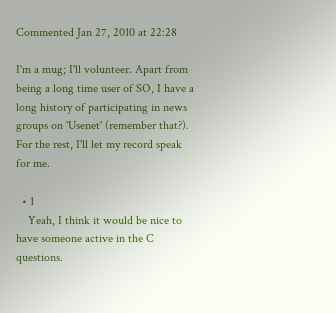Commented Jan 27, 2010 at 22:28

I'm a mug; I'll volunteer. Apart from being a long time user of SO, I have a long history of participating in news groups on 'Usenet' (remember that?). For the rest, I'll let my record speak for me.

  • 1
    Yeah, I think it would be nice to have someone active in the C questions.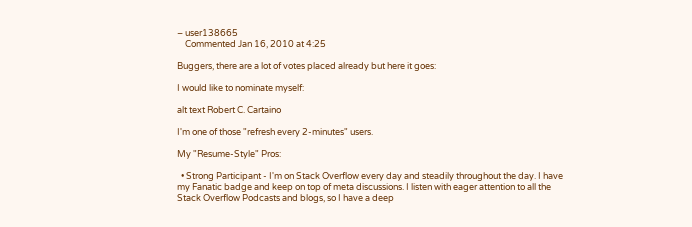– user138665
    Commented Jan 16, 2010 at 4:25

Buggers, there are a lot of votes placed already but here it goes:

I would like to nominate myself:

alt text Robert C. Cartaino

I'm one of those "refresh every 2-minutes" users.

My "Resume-Style" Pros:

  • Strong Participant - I'm on Stack Overflow every day and steadily throughout the day. I have my Fanatic badge and keep on top of meta discussions. I listen with eager attention to all the Stack Overflow Podcasts and blogs, so I have a deep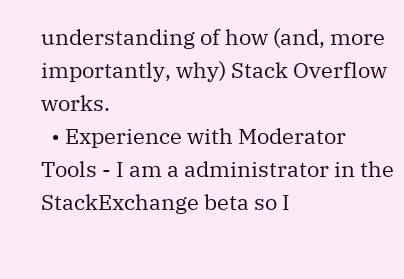understanding of how (and, more importantly, why) Stack Overflow works.
  • Experience with Moderator Tools - I am a administrator in the StackExchange beta so I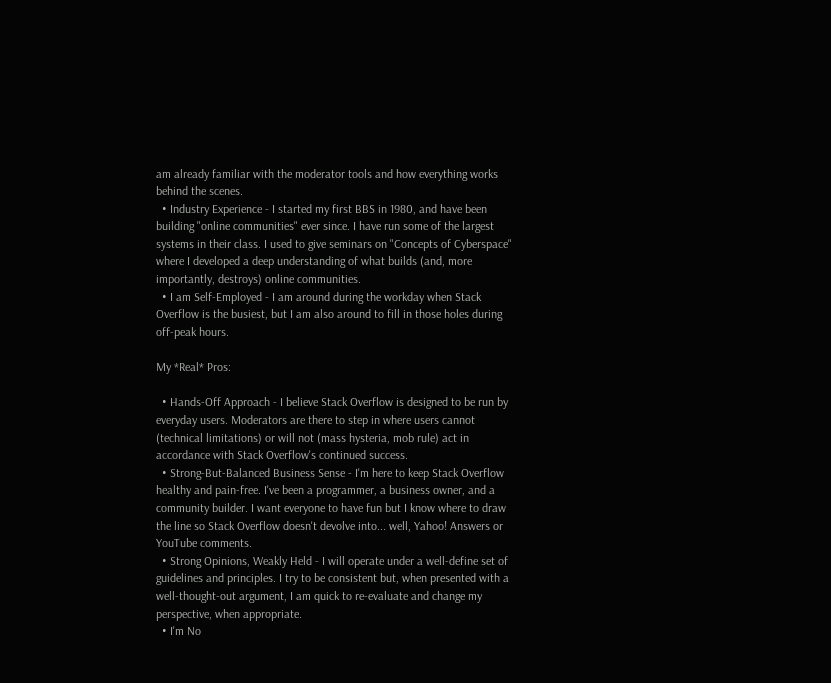am already familiar with the moderator tools and how everything works behind the scenes.
  • Industry Experience - I started my first BBS in 1980, and have been building "online communities" ever since. I have run some of the largest systems in their class. I used to give seminars on "Concepts of Cyberspace" where I developed a deep understanding of what builds (and, more importantly, destroys) online communities.
  • I am Self-Employed - I am around during the workday when Stack Overflow is the busiest, but I am also around to fill in those holes during off-peak hours.

My *Real* Pros:

  • Hands-Off Approach - I believe Stack Overflow is designed to be run by everyday users. Moderators are there to step in where users cannot (technical limitations) or will not (mass hysteria, mob rule) act in accordance with Stack Overflow's continued success.
  • Strong-But-Balanced Business Sense - I'm here to keep Stack Overflow healthy and pain-free. I've been a programmer, a business owner, and a community builder. I want everyone to have fun but I know where to draw the line so Stack Overflow doesn't devolve into... well, Yahoo! Answers or YouTube comments.
  • Strong Opinions, Weakly Held - I will operate under a well-define set of guidelines and principles. I try to be consistent but, when presented with a well-thought-out argument, I am quick to re-evaluate and change my perspective, when appropriate.
  • I'm No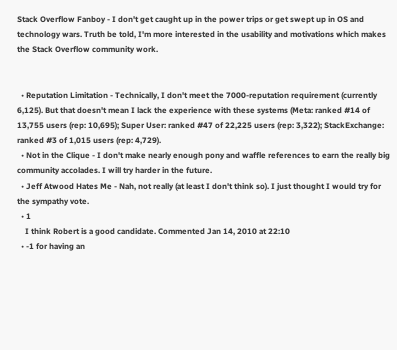Stack Overflow Fanboy - I don't get caught up in the power trips or get swept up in OS and technology wars. Truth be told, I'm more interested in the usability and motivations which makes the Stack Overflow community work.


  • Reputation Limitation - Technically, I don't meet the 7000-reputation requirement (currently 6,125). But that doesn't mean I lack the experience with these systems (Meta: ranked #14 of 13,755 users (rep: 10,695); Super User: ranked #47 of 22,225 users (rep: 3,322); StackExchange: ranked #3 of 1,015 users (rep: 4,729).
  • Not in the Clique - I don't make nearly enough pony and waffle references to earn the really big community accolades. I will try harder in the future.
  • Jeff Atwood Hates Me - Nah, not really (at least I don't think so). I just thought I would try for the sympathy vote.
  • 1
    I think Robert is a good candidate. Commented Jan 14, 2010 at 22:10
  • -1 for having an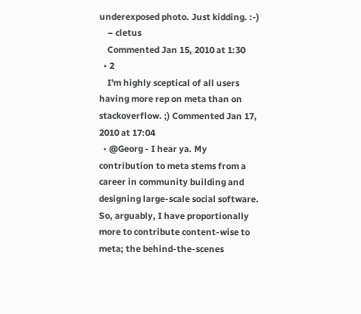underexposed photo. Just kidding. :-)
    – cletus
    Commented Jan 15, 2010 at 1:30
  • 2
    I'm highly sceptical of all users having more rep on meta than on stackoverflow. ;) Commented Jan 17, 2010 at 17:04
  • @Georg - I hear ya. My contribution to meta stems from a career in community building and designing large-scale social software. So, arguably, I have proportionally more to contribute content-wise to meta; the behind-the-scenes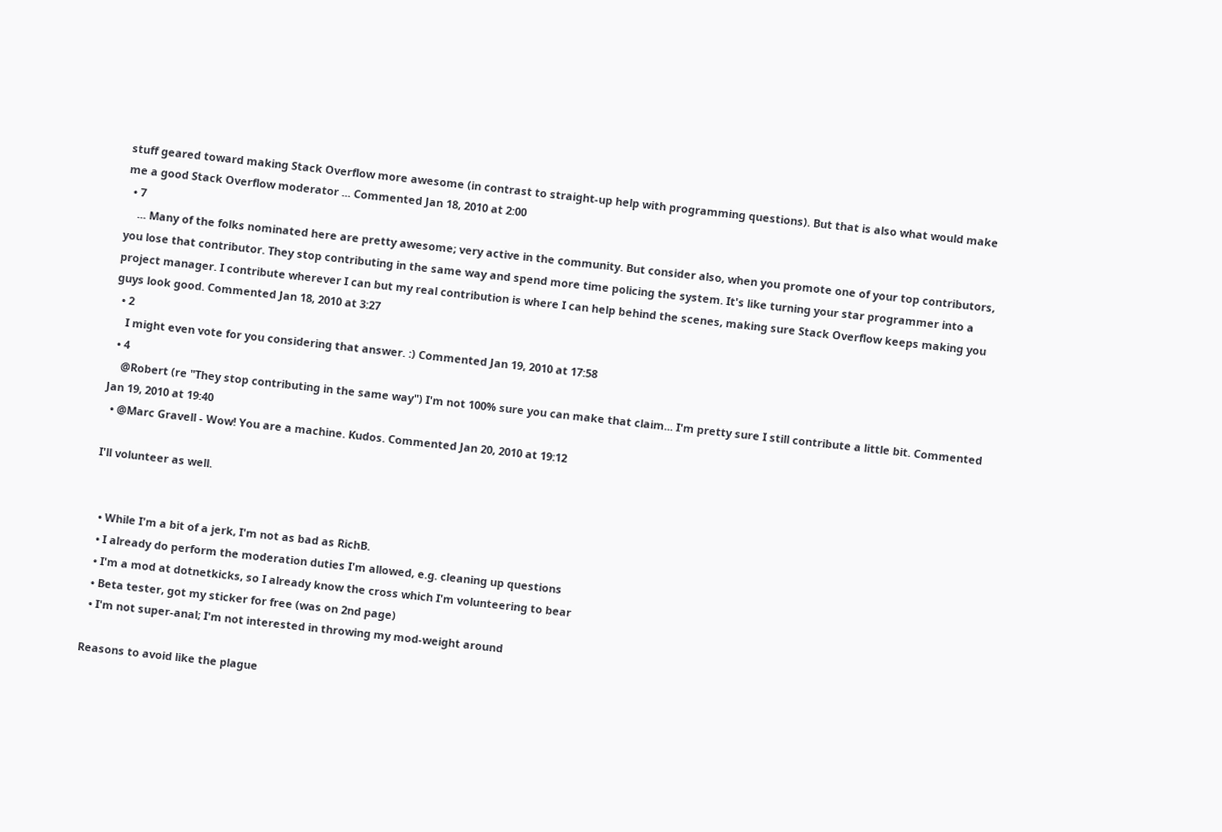stuff geared toward making Stack Overflow more awesome (in contrast to straight-up help with programming questions). But that is also what would make me a good Stack Overflow moderator ... Commented Jan 18, 2010 at 2:00
  • 7
    ... Many of the folks nominated here are pretty awesome; very active in the community. But consider also, when you promote one of your top contributors, you lose that contributor. They stop contributing in the same way and spend more time policing the system. It's like turning your star programmer into a project manager. I contribute wherever I can but my real contribution is where I can help behind the scenes, making sure Stack Overflow keeps making you guys look good. Commented Jan 18, 2010 at 3:27
  • 2
    I might even vote for you considering that answer. :) Commented Jan 19, 2010 at 17:58
  • 4
    @Robert (re "They stop contributing in the same way") I'm not 100% sure you can make that claim... I'm pretty sure I still contribute a little bit. Commented Jan 19, 2010 at 19:40
  • @Marc Gravell - Wow! You are a machine. Kudos. Commented Jan 20, 2010 at 19:12

I'll volunteer as well.


  • While I'm a bit of a jerk, I'm not as bad as RichB.
  • I already do perform the moderation duties I'm allowed, e.g. cleaning up questions
  • I'm a mod at dotnetkicks, so I already know the cross which I'm volunteering to bear
  • Beta tester, got my sticker for free (was on 2nd page)
  • I'm not super-anal; I'm not interested in throwing my mod-weight around

Reasons to avoid like the plague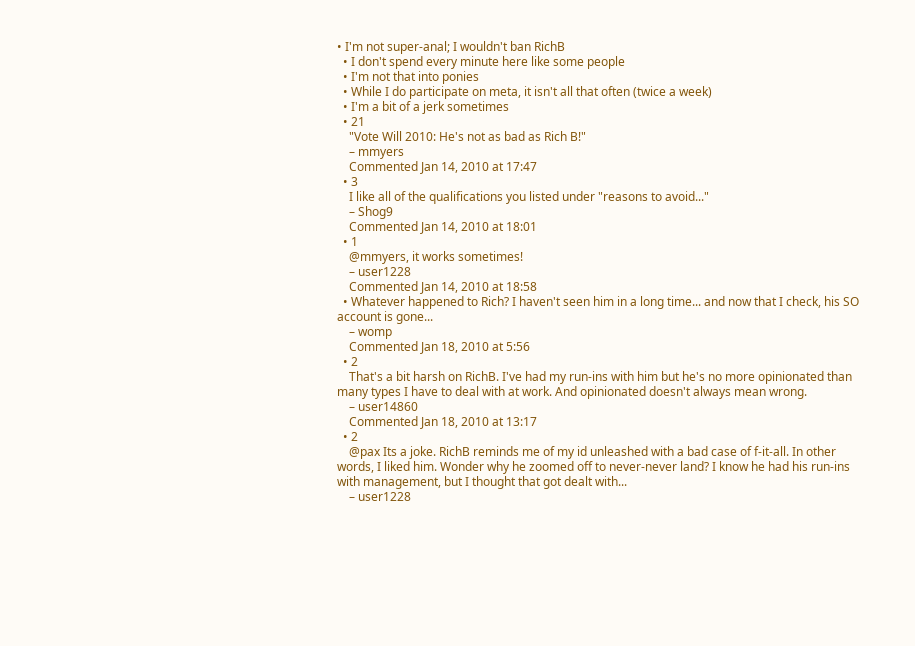• I'm not super-anal; I wouldn't ban RichB
  • I don't spend every minute here like some people
  • I'm not that into ponies
  • While I do participate on meta, it isn't all that often (twice a week)
  • I'm a bit of a jerk sometimes
  • 21
    "Vote Will 2010: He's not as bad as Rich B!"
    – mmyers
    Commented Jan 14, 2010 at 17:47
  • 3
    I like all of the qualifications you listed under "reasons to avoid..."
    – Shog9
    Commented Jan 14, 2010 at 18:01
  • 1
    @mmyers, it works sometimes!
    – user1228
    Commented Jan 14, 2010 at 18:58
  • Whatever happened to Rich? I haven't seen him in a long time... and now that I check, his SO account is gone...
    – womp
    Commented Jan 18, 2010 at 5:56
  • 2
    That's a bit harsh on RichB. I've had my run-ins with him but he's no more opinionated than many types I have to deal with at work. And opinionated doesn't always mean wrong.
    – user14860
    Commented Jan 18, 2010 at 13:17
  • 2
    @pax Its a joke. RichB reminds me of my id unleashed with a bad case of f-it-all. In other words, I liked him. Wonder why he zoomed off to never-never land? I know he had his run-ins with management, but I thought that got dealt with...
    – user1228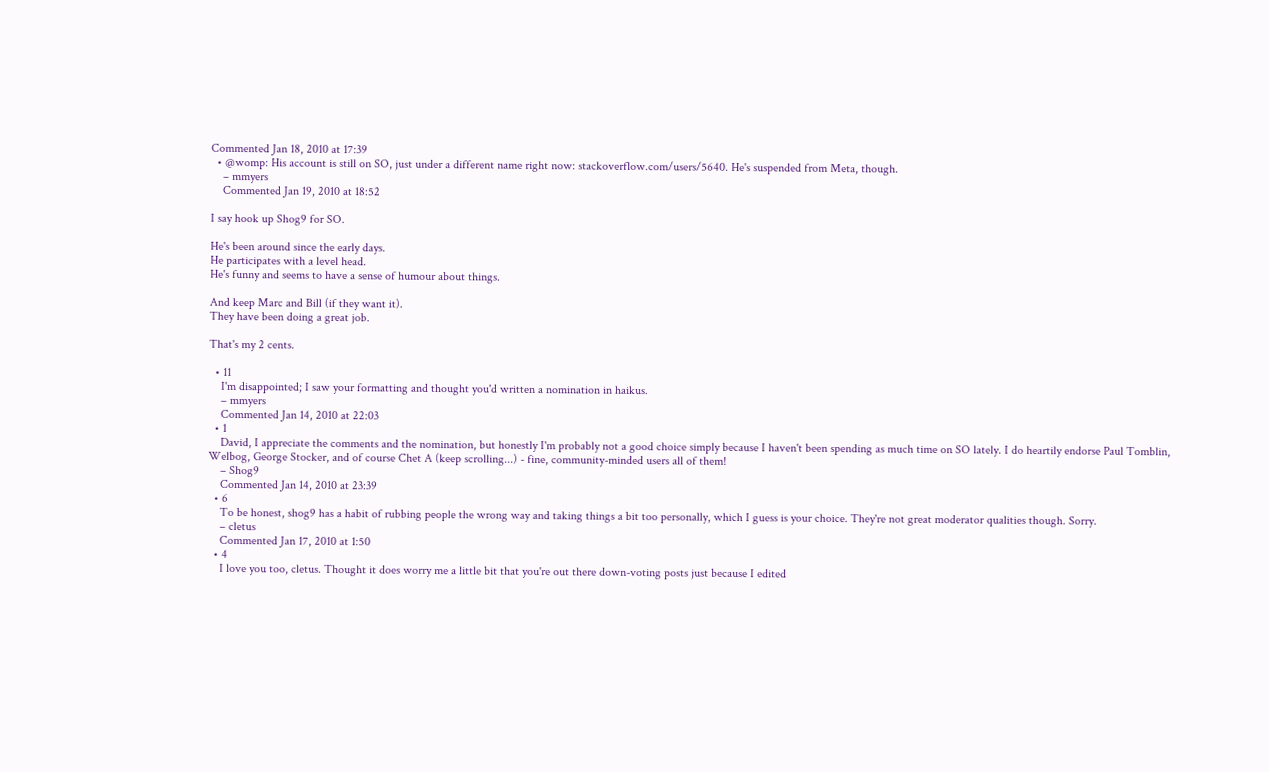Commented Jan 18, 2010 at 17:39
  • @womp: His account is still on SO, just under a different name right now: stackoverflow.com/users/5640. He's suspended from Meta, though.
    – mmyers
    Commented Jan 19, 2010 at 18:52

I say hook up Shog9 for SO.

He's been around since the early days.
He participates with a level head.
He's funny and seems to have a sense of humour about things.

And keep Marc and Bill (if they want it).
They have been doing a great job.

That's my 2 cents.

  • 11
    I'm disappointed; I saw your formatting and thought you'd written a nomination in haikus.
    – mmyers
    Commented Jan 14, 2010 at 22:03
  • 1
    David, I appreciate the comments and the nomination, but honestly I'm probably not a good choice simply because I haven't been spending as much time on SO lately. I do heartily endorse Paul Tomblin, Welbog, George Stocker, and of course Chet A (keep scrolling...) - fine, community-minded users all of them!
    – Shog9
    Commented Jan 14, 2010 at 23:39
  • 6
    To be honest, shog9 has a habit of rubbing people the wrong way and taking things a bit too personally, which I guess is your choice. They're not great moderator qualities though. Sorry.
    – cletus
    Commented Jan 17, 2010 at 1:50
  • 4
    I love you too, cletus. Thought it does worry me a little bit that you're out there down-voting posts just because I edited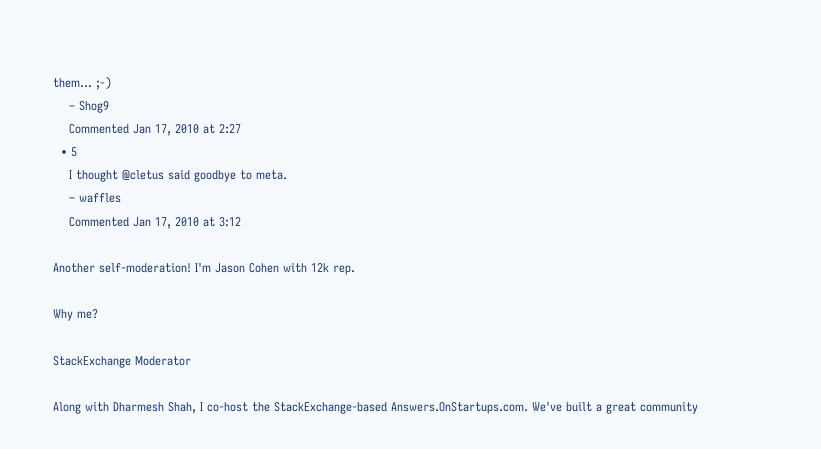them... ;-)
    – Shog9
    Commented Jan 17, 2010 at 2:27
  • 5
    I thought @cletus said goodbye to meta.
    – waffles
    Commented Jan 17, 2010 at 3:12

Another self-moderation! I'm Jason Cohen with 12k rep.

Why me?

StackExchange Moderator

Along with Dharmesh Shah, I co-host the StackExchange-based Answers.OnStartups.com. We've built a great community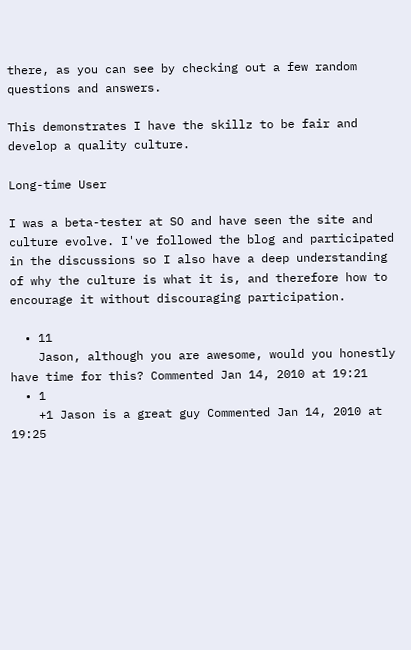there, as you can see by checking out a few random questions and answers.

This demonstrates I have the skillz to be fair and develop a quality culture.

Long-time User

I was a beta-tester at SO and have seen the site and culture evolve. I've followed the blog and participated in the discussions so I also have a deep understanding of why the culture is what it is, and therefore how to encourage it without discouraging participation.

  • 11
    Jason, although you are awesome, would you honestly have time for this? Commented Jan 14, 2010 at 19:21
  • 1
    +1 Jason is a great guy Commented Jan 14, 2010 at 19:25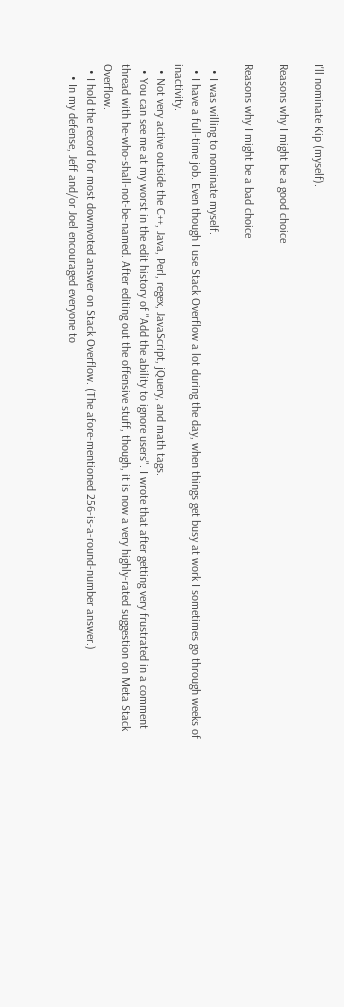I'll nominate Kip (myself).

Reasons why I might be a good choice

Reasons why I might be a bad choice

  • I was willing to nominate myself.
  • I have a full-time job. Even though I use Stack Overflow a lot during the day, when things get busy at work I sometimes go through weeks of inactivity.
  • Not very active outside the C++, Java, Perl, regex, JavaScript, jQuery, and math tags.
  • You can see me at my worst in the edit history of "Add the ability to ignore users". I wrote that after getting very frustrated in a comment thread with he-who-shall-not-be-named. After editing out the offensive stuff, though, it is now a very highly-rated suggestion on Meta Stack Overflow.
  • I hold the record for most downvoted answer on Stack Overflow. (The afore-mentioned 256-is-a-round-number answer.)
    • In my defense, Jeff and/or Joel encouraged everyone to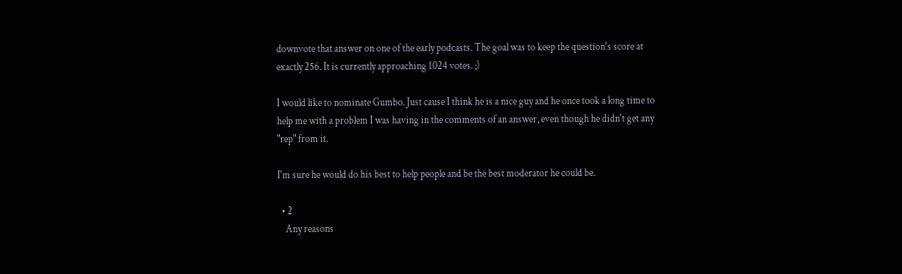downvote that answer on one of the early podcasts. The goal was to keep the question's score at exactly 256. It is currently approaching 1024 votes. ;)

I would like to nominate Gumbo. Just cause I think he is a nice guy and he once took a long time to help me with a problem I was having in the comments of an answer, even though he didn't get any "rep" from it.

I'm sure he would do his best to help people and be the best moderator he could be.

  • 2
    Any reasons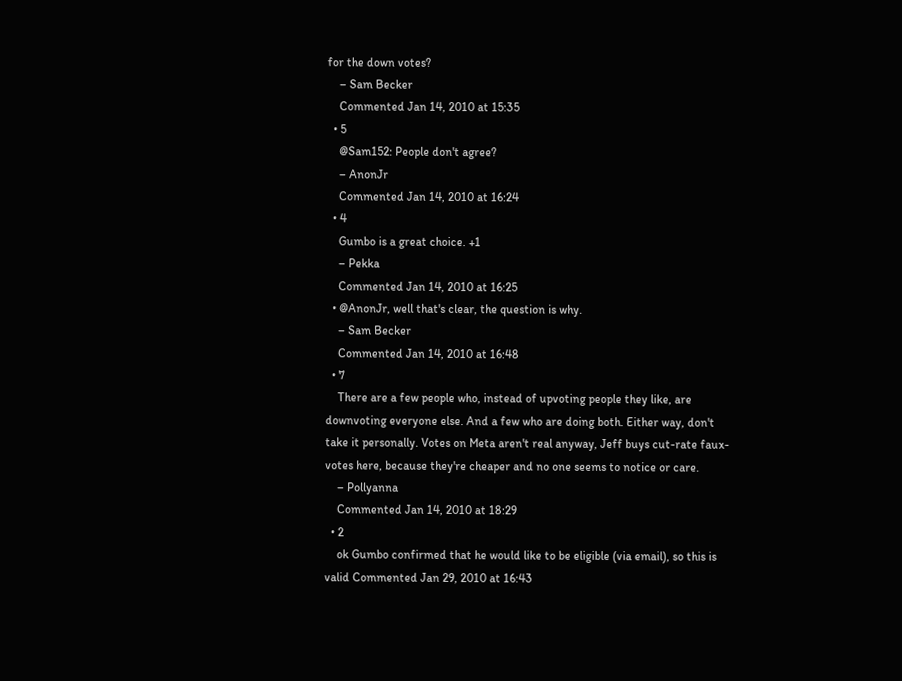for the down votes?
    – Sam Becker
    Commented Jan 14, 2010 at 15:35
  • 5
    @Sam152: People don't agree?
    – AnonJr
    Commented Jan 14, 2010 at 16:24
  • 4
    Gumbo is a great choice. +1
    – Pekka
    Commented Jan 14, 2010 at 16:25
  • @AnonJr, well that's clear, the question is why.
    – Sam Becker
    Commented Jan 14, 2010 at 16:48
  • 7
    There are a few people who, instead of upvoting people they like, are downvoting everyone else. And a few who are doing both. Either way, don't take it personally. Votes on Meta aren't real anyway, Jeff buys cut-rate faux-votes here, because they're cheaper and no one seems to notice or care.
    – Pollyanna
    Commented Jan 14, 2010 at 18:29
  • 2
    ok Gumbo confirmed that he would like to be eligible (via email), so this is valid Commented Jan 29, 2010 at 16:43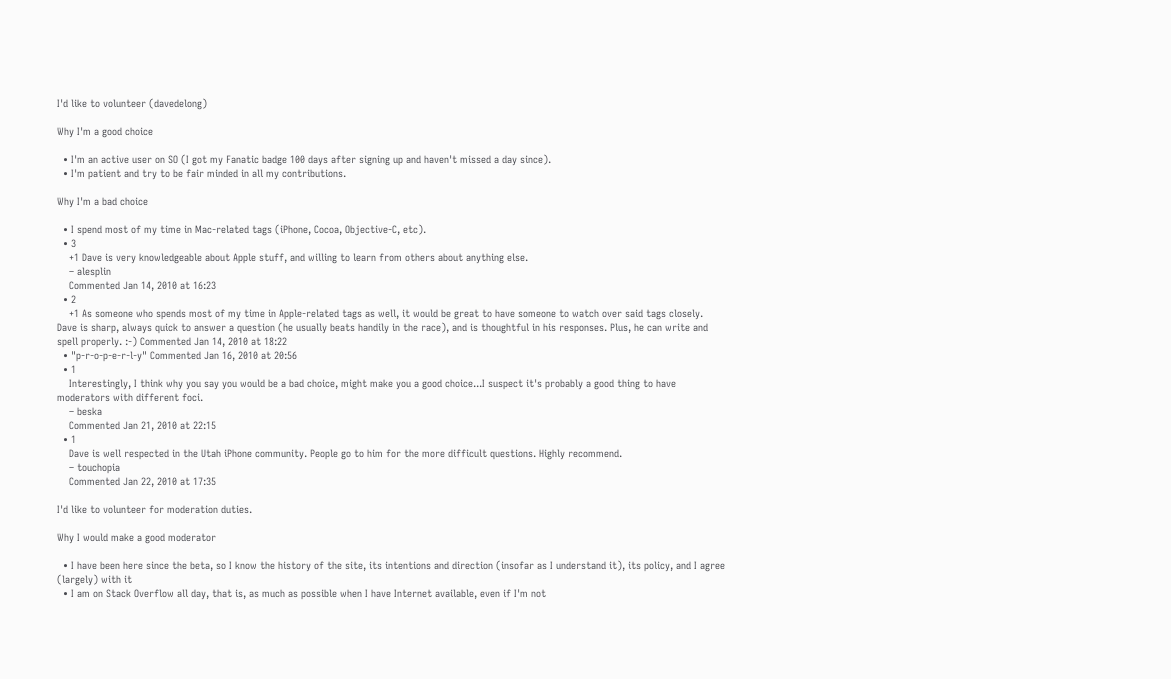I'd like to volunteer (davedelong)

Why I'm a good choice

  • I'm an active user on SO (I got my Fanatic badge 100 days after signing up and haven't missed a day since).
  • I'm patient and try to be fair minded in all my contributions.

Why I'm a bad choice

  • I spend most of my time in Mac-related tags (iPhone, Cocoa, Objective-C, etc).
  • 3
    +1 Dave is very knowledgeable about Apple stuff, and willing to learn from others about anything else.
    – alesplin
    Commented Jan 14, 2010 at 16:23
  • 2
    +1 As someone who spends most of my time in Apple-related tags as well, it would be great to have someone to watch over said tags closely. Dave is sharp, always quick to answer a question (he usually beats handily in the race), and is thoughtful in his responses. Plus, he can write and spell properly. :-) Commented Jan 14, 2010 at 18:22
  • "p-r-o-p-e-r-l-y" Commented Jan 16, 2010 at 20:56
  • 1
    Interestingly, I think why you say you would be a bad choice, might make you a good choice...I suspect it's probably a good thing to have moderators with different foci.
    – beska
    Commented Jan 21, 2010 at 22:15
  • 1
    Dave is well respected in the Utah iPhone community. People go to him for the more difficult questions. Highly recommend.
    – touchopia
    Commented Jan 22, 2010 at 17:35

I'd like to volunteer for moderation duties.

Why I would make a good moderator

  • I have been here since the beta, so I know the history of the site, its intentions and direction (insofar as I understand it), its policy, and I agree (largely) with it
  • I am on Stack Overflow all day, that is, as much as possible when I have Internet available, even if I'm not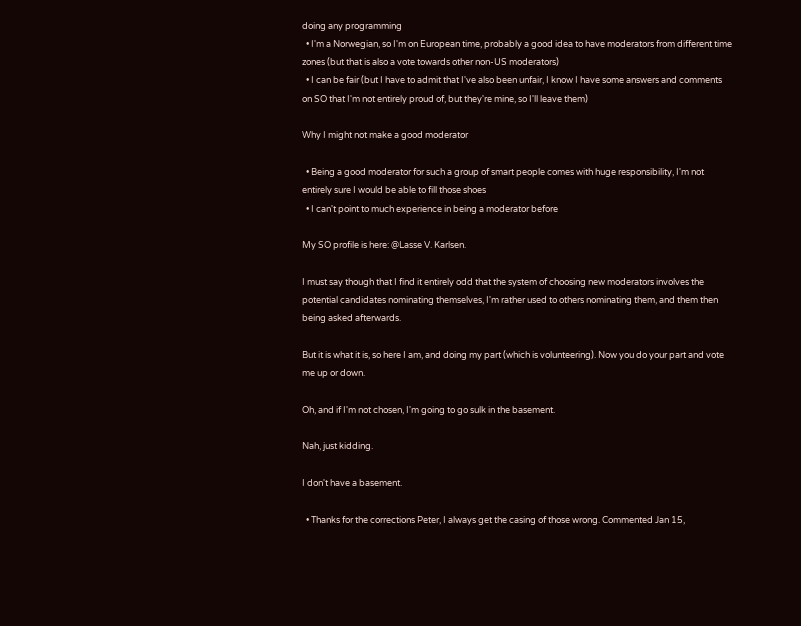doing any programming
  • I'm a Norwegian, so I'm on European time, probably a good idea to have moderators from different time zones (but that is also a vote towards other non-US moderators)
  • I can be fair (but I have to admit that I've also been unfair, I know I have some answers and comments on SO that I'm not entirely proud of, but they're mine, so I'll leave them)

Why I might not make a good moderator

  • Being a good moderator for such a group of smart people comes with huge responsibility, I'm not entirely sure I would be able to fill those shoes
  • I can't point to much experience in being a moderator before

My SO profile is here: @Lasse V. Karlsen.

I must say though that I find it entirely odd that the system of choosing new moderators involves the potential candidates nominating themselves, I'm rather used to others nominating them, and them then being asked afterwards.

But it is what it is, so here I am, and doing my part (which is volunteering). Now you do your part and vote me up or down.

Oh, and if I'm not chosen, I'm going to go sulk in the basement.

Nah, just kidding.

I don't have a basement.

  • Thanks for the corrections Peter, I always get the casing of those wrong. Commented Jan 15,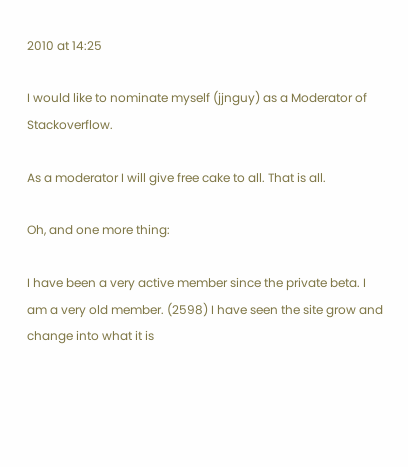2010 at 14:25

I would like to nominate myself (jjnguy) as a Moderator of Stackoverflow.

As a moderator I will give free cake to all. That is all.

Oh, and one more thing:

I have been a very active member since the private beta. I am a very old member. (2598) I have seen the site grow and change into what it is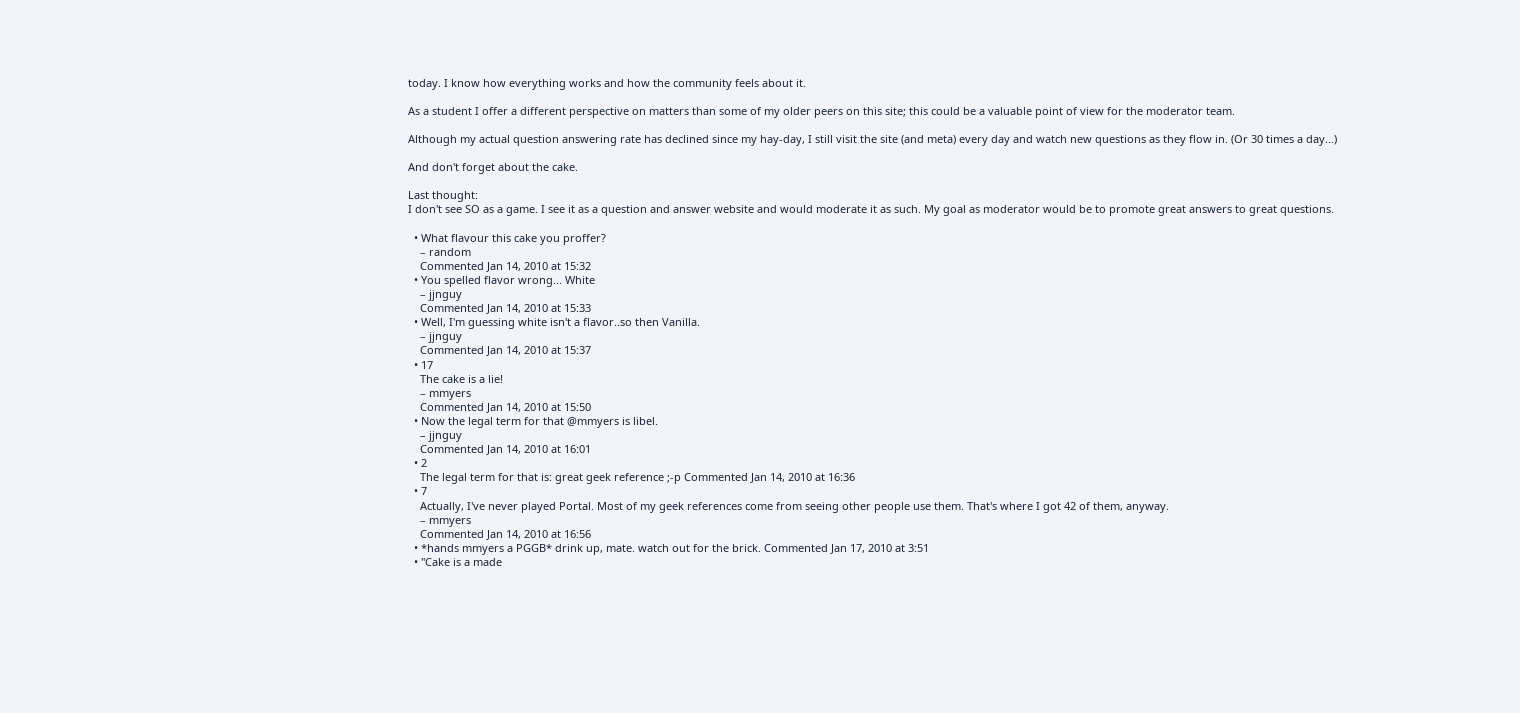today. I know how everything works and how the community feels about it.

As a student I offer a different perspective on matters than some of my older peers on this site; this could be a valuable point of view for the moderator team.

Although my actual question answering rate has declined since my hay-day, I still visit the site (and meta) every day and watch new questions as they flow in. (Or 30 times a day...)

And don't forget about the cake.

Last thought:
I don't see SO as a game. I see it as a question and answer website and would moderate it as such. My goal as moderator would be to promote great answers to great questions.

  • What flavour this cake you proffer?
    – random
    Commented Jan 14, 2010 at 15:32
  • You spelled flavor wrong... White
    – jjnguy
    Commented Jan 14, 2010 at 15:33
  • Well, I'm guessing white isn't a flavor..so then Vanilla.
    – jjnguy
    Commented Jan 14, 2010 at 15:37
  • 17
    The cake is a lie!
    – mmyers
    Commented Jan 14, 2010 at 15:50
  • Now the legal term for that @mmyers is libel.
    – jjnguy
    Commented Jan 14, 2010 at 16:01
  • 2
    The legal term for that is: great geek reference ;-p Commented Jan 14, 2010 at 16:36
  • 7
    Actually, I've never played Portal. Most of my geek references come from seeing other people use them. That's where I got 42 of them, anyway.
    – mmyers
    Commented Jan 14, 2010 at 16:56
  • *hands mmyers a PGGB* drink up, mate. watch out for the brick. Commented Jan 17, 2010 at 3:51
  • "Cake is a made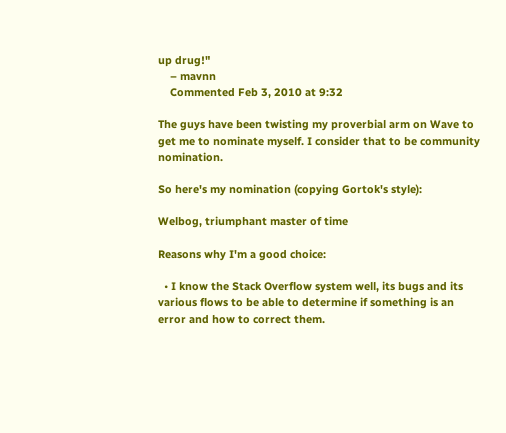up drug!"
    – mavnn
    Commented Feb 3, 2010 at 9:32

The guys have been twisting my proverbial arm on Wave to get me to nominate myself. I consider that to be community nomination.

So here's my nomination (copying Gortok's style):

Welbog, triumphant master of time

Reasons why I'm a good choice:

  • I know the Stack Overflow system well, its bugs and its various flows to be able to determine if something is an error and how to correct them.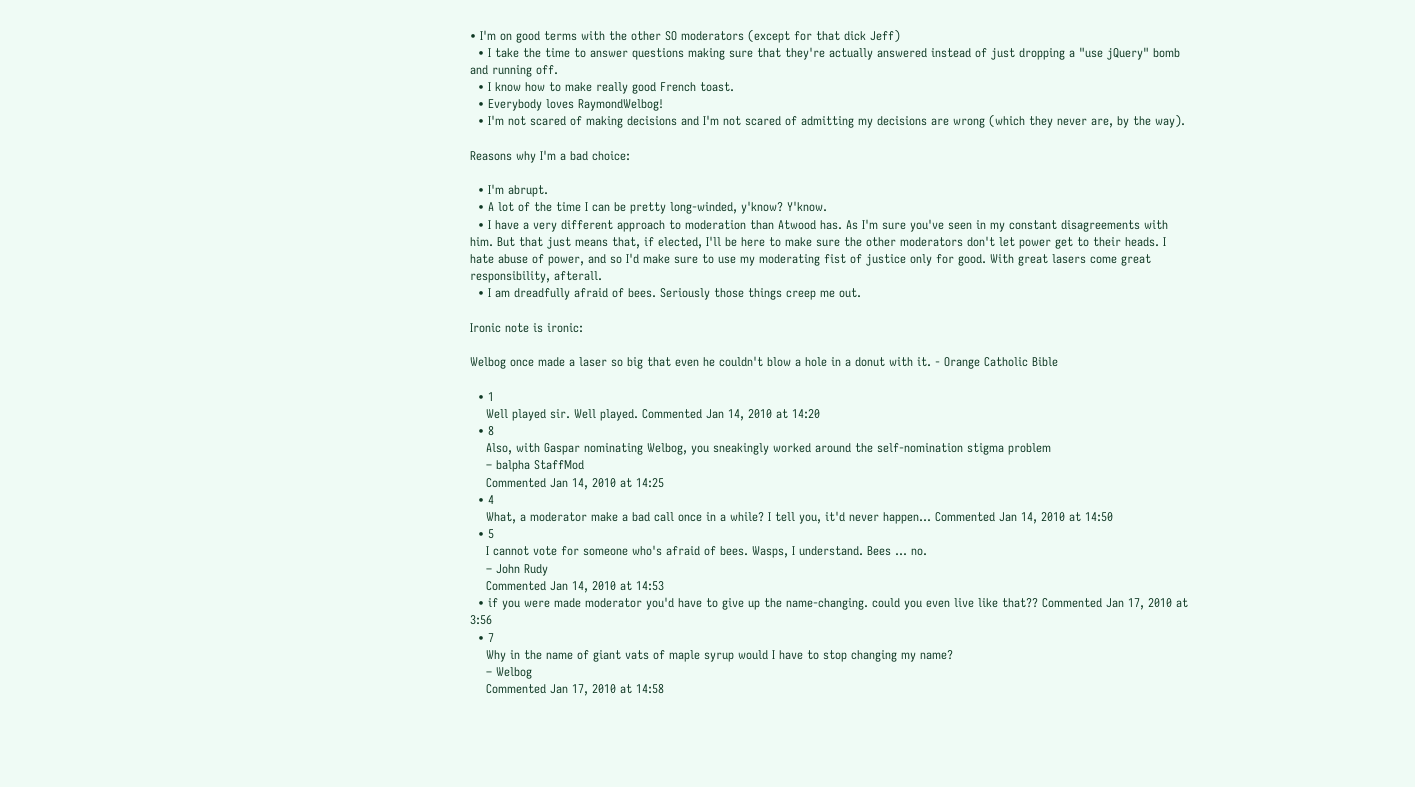• I'm on good terms with the other SO moderators (except for that dick Jeff)
  • I take the time to answer questions making sure that they're actually answered instead of just dropping a "use jQuery" bomb and running off.
  • I know how to make really good French toast.
  • Everybody loves RaymondWelbog!
  • I'm not scared of making decisions and I'm not scared of admitting my decisions are wrong (which they never are, by the way).

Reasons why I'm a bad choice:

  • I'm abrupt.
  • A lot of the time I can be pretty long-winded, y'know? Y'know.
  • I have a very different approach to moderation than Atwood has. As I'm sure you've seen in my constant disagreements with him. But that just means that, if elected, I'll be here to make sure the other moderators don't let power get to their heads. I hate abuse of power, and so I'd make sure to use my moderating fist of justice only for good. With great lasers come great responsibility, afterall.
  • I am dreadfully afraid of bees. Seriously those things creep me out.

Ironic note is ironic:

Welbog once made a laser so big that even he couldn't blow a hole in a donut with it. - Orange Catholic Bible

  • 1
    Well played sir. Well played. Commented Jan 14, 2010 at 14:20
  • 8
    Also, with Gaspar nominating Welbog, you sneakingly worked around the self-nomination stigma problem
    – balpha StaffMod
    Commented Jan 14, 2010 at 14:25
  • 4
    What, a moderator make a bad call once in a while? I tell you, it'd never happen... Commented Jan 14, 2010 at 14:50
  • 5
    I cannot vote for someone who's afraid of bees. Wasps, I understand. Bees ... no.
    – John Rudy
    Commented Jan 14, 2010 at 14:53
  • if you were made moderator you'd have to give up the name-changing. could you even live like that?? Commented Jan 17, 2010 at 3:56
  • 7
    Why in the name of giant vats of maple syrup would I have to stop changing my name?
    – Welbog
    Commented Jan 17, 2010 at 14:58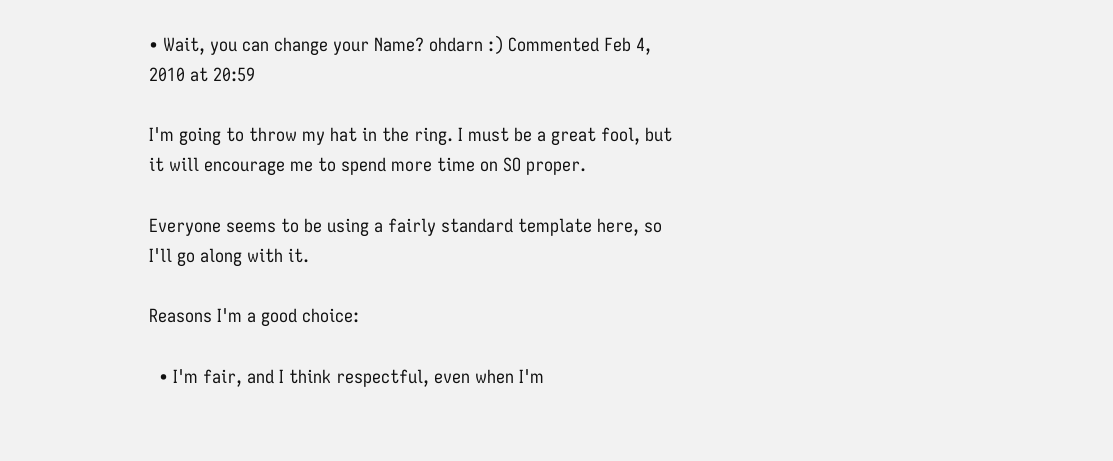• Wait, you can change your Name? ohdarn :) Commented Feb 4, 2010 at 20:59

I'm going to throw my hat in the ring. I must be a great fool, but it will encourage me to spend more time on SO proper.

Everyone seems to be using a fairly standard template here, so I'll go along with it.

Reasons I'm a good choice:

  • I'm fair, and I think respectful, even when I'm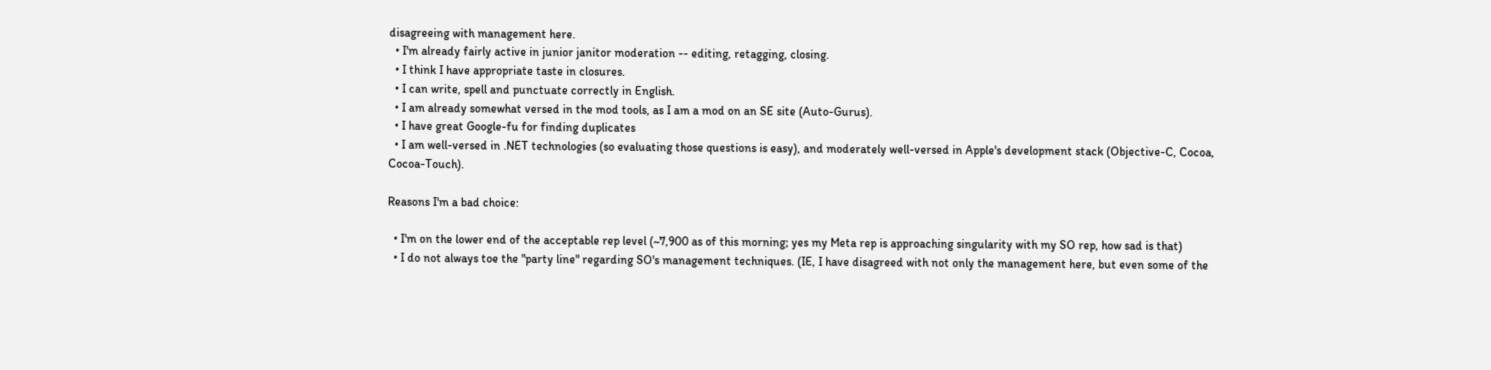disagreeing with management here.
  • I'm already fairly active in junior janitor moderation -- editing, retagging, closing.
  • I think I have appropriate taste in closures.
  • I can write, spell and punctuate correctly in English.
  • I am already somewhat versed in the mod tools, as I am a mod on an SE site (Auto-Gurus).
  • I have great Google-fu for finding duplicates
  • I am well-versed in .NET technologies (so evaluating those questions is easy), and moderately well-versed in Apple's development stack (Objective-C, Cocoa, Cocoa-Touch).

Reasons I'm a bad choice:

  • I'm on the lower end of the acceptable rep level (~7,900 as of this morning; yes my Meta rep is approaching singularity with my SO rep, how sad is that)
  • I do not always toe the "party line" regarding SO's management techniques. (IE, I have disagreed with not only the management here, but even some of the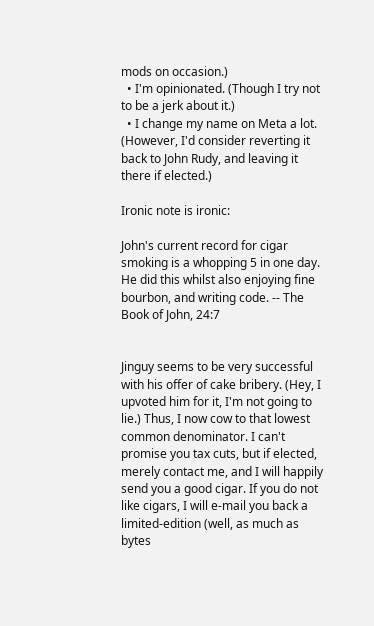mods on occasion.)
  • I'm opinionated. (Though I try not to be a jerk about it.)
  • I change my name on Meta a lot. (However, I'd consider reverting it back to John Rudy, and leaving it there if elected.)

Ironic note is ironic:

John's current record for cigar smoking is a whopping 5 in one day. He did this whilst also enjoying fine bourbon, and writing code. -- The Book of John, 24:7


Jinguy seems to be very successful with his offer of cake bribery. (Hey, I upvoted him for it, I'm not going to lie.) Thus, I now cow to that lowest common denominator. I can't promise you tax cuts, but if elected, merely contact me, and I will happily send you a good cigar. If you do not like cigars, I will e-mail you back a limited-edition (well, as much as bytes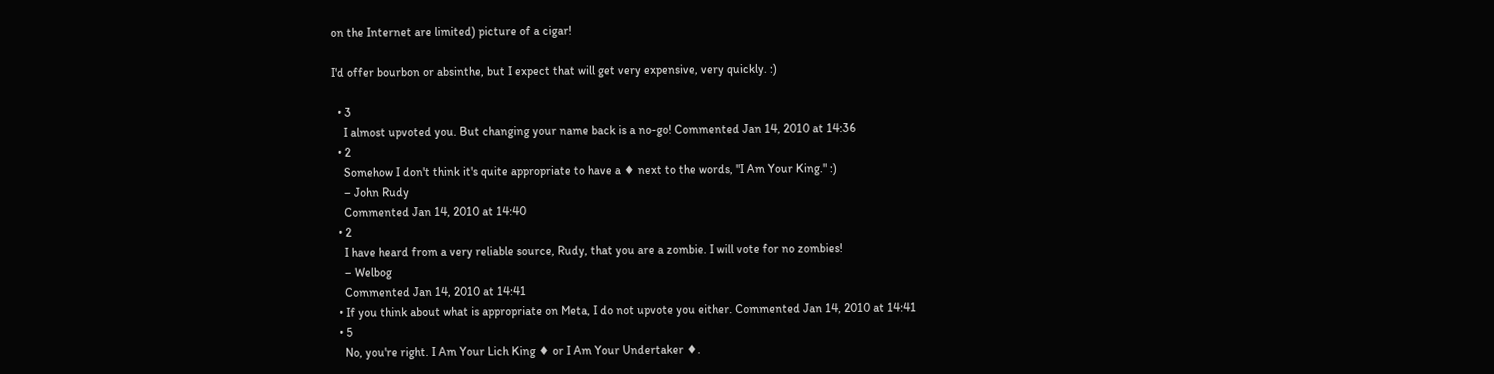on the Internet are limited) picture of a cigar!

I'd offer bourbon or absinthe, but I expect that will get very expensive, very quickly. :)

  • 3
    I almost upvoted you. But changing your name back is a no-go! Commented Jan 14, 2010 at 14:36
  • 2
    Somehow I don't think it's quite appropriate to have a ♦ next to the words, "I Am Your King." :)
    – John Rudy
    Commented Jan 14, 2010 at 14:40
  • 2
    I have heard from a very reliable source, Rudy, that you are a zombie. I will vote for no zombies!
    – Welbog
    Commented Jan 14, 2010 at 14:41
  • If you think about what is appropriate on Meta, I do not upvote you either. Commented Jan 14, 2010 at 14:41
  • 5
    No, you're right. I Am Your Lich King ♦ or I Am Your Undertaker ♦.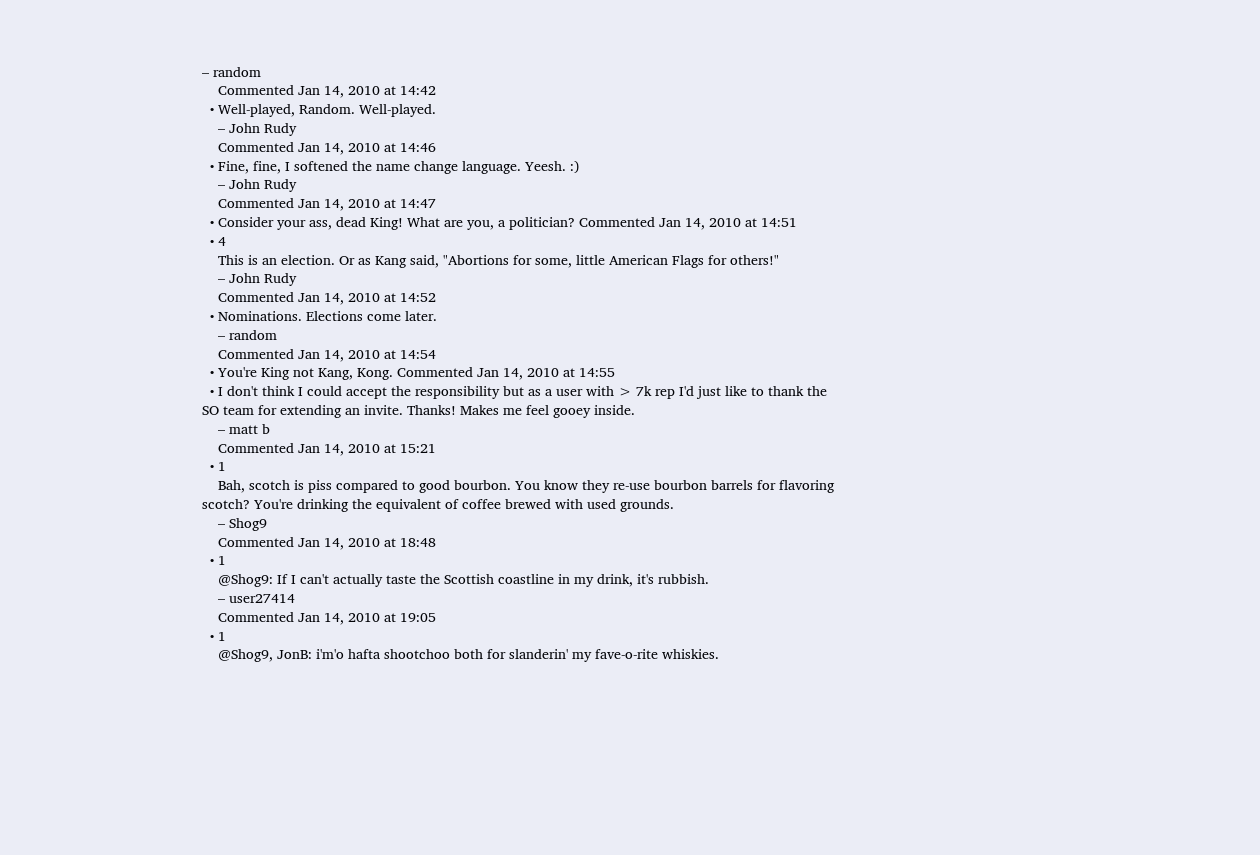– random
    Commented Jan 14, 2010 at 14:42
  • Well-played, Random. Well-played.
    – John Rudy
    Commented Jan 14, 2010 at 14:46
  • Fine, fine, I softened the name change language. Yeesh. :)
    – John Rudy
    Commented Jan 14, 2010 at 14:47
  • Consider your ass, dead King! What are you, a politician? Commented Jan 14, 2010 at 14:51
  • 4
    This is an election. Or as Kang said, "Abortions for some, little American Flags for others!"
    – John Rudy
    Commented Jan 14, 2010 at 14:52
  • Nominations. Elections come later.
    – random
    Commented Jan 14, 2010 at 14:54
  • You're King not Kang, Kong. Commented Jan 14, 2010 at 14:55
  • I don't think I could accept the responsibility but as a user with > 7k rep I'd just like to thank the SO team for extending an invite. Thanks! Makes me feel gooey inside.
    – matt b
    Commented Jan 14, 2010 at 15:21
  • 1
    Bah, scotch is piss compared to good bourbon. You know they re-use bourbon barrels for flavoring scotch? You're drinking the equivalent of coffee brewed with used grounds.
    – Shog9
    Commented Jan 14, 2010 at 18:48
  • 1
    @Shog9: If I can't actually taste the Scottish coastline in my drink, it's rubbish.
    – user27414
    Commented Jan 14, 2010 at 19:05
  • 1
    @Shog9, JonB: i'm'o hafta shootchoo both for slanderin' my fave-o-rite whiskies.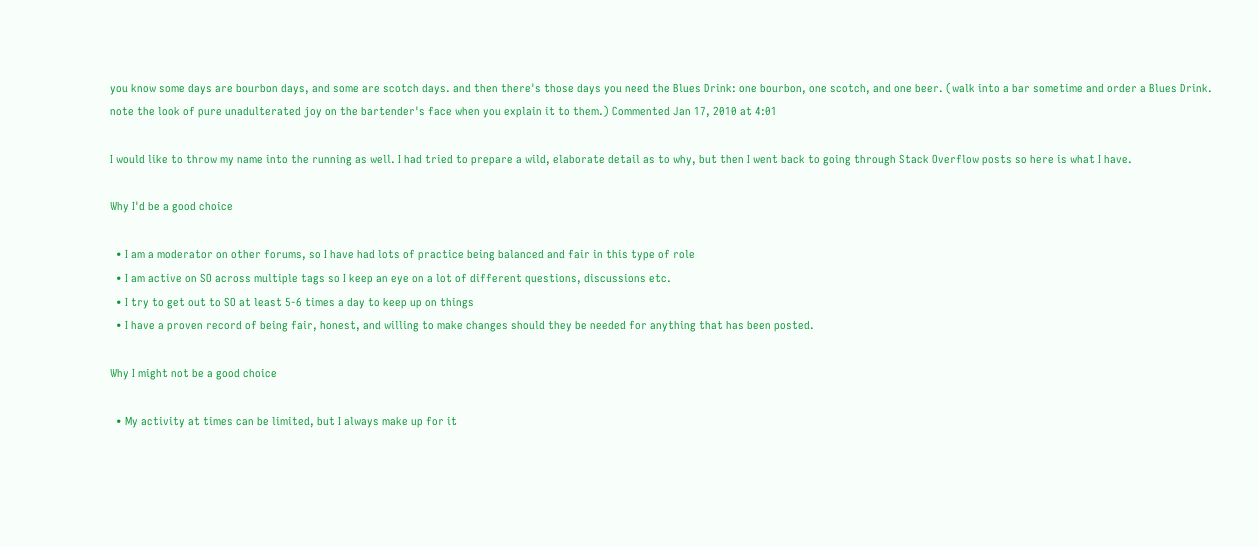you know some days are bourbon days, and some are scotch days. and then there's those days you need the Blues Drink: one bourbon, one scotch, and one beer. (walk into a bar sometime and order a Blues Drink. note the look of pure unadulterated joy on the bartender's face when you explain it to them.) Commented Jan 17, 2010 at 4:01

I would like to throw my name into the running as well. I had tried to prepare a wild, elaborate detail as to why, but then I went back to going through Stack Overflow posts so here is what I have.

Why I'd be a good choice

  • I am a moderator on other forums, so I have had lots of practice being balanced and fair in this type of role
  • I am active on SO across multiple tags so I keep an eye on a lot of different questions, discussions etc.
  • I try to get out to SO at least 5-6 times a day to keep up on things
  • I have a proven record of being fair, honest, and willing to make changes should they be needed for anything that has been posted.

Why I might not be a good choice

  • My activity at times can be limited, but I always make up for it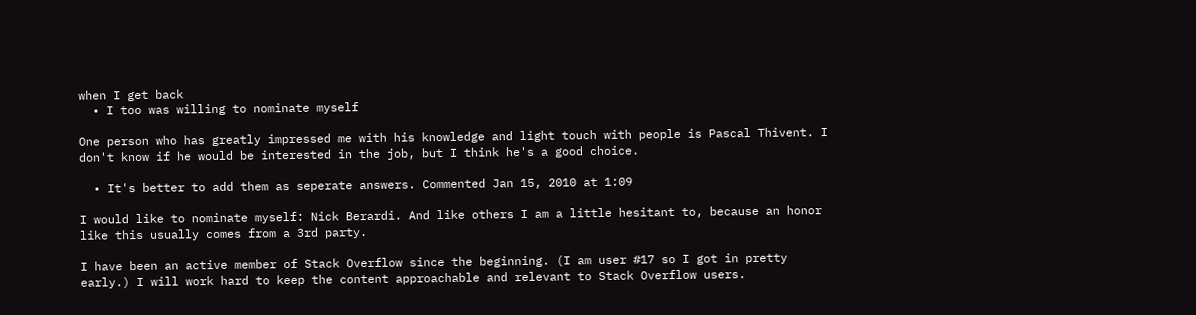when I get back
  • I too was willing to nominate myself

One person who has greatly impressed me with his knowledge and light touch with people is Pascal Thivent. I don't know if he would be interested in the job, but I think he's a good choice.

  • It's better to add them as seperate answers. Commented Jan 15, 2010 at 1:09

I would like to nominate myself: Nick Berardi. And like others I am a little hesitant to, because an honor like this usually comes from a 3rd party.

I have been an active member of Stack Overflow since the beginning. (I am user #17 so I got in pretty early.) I will work hard to keep the content approachable and relevant to Stack Overflow users.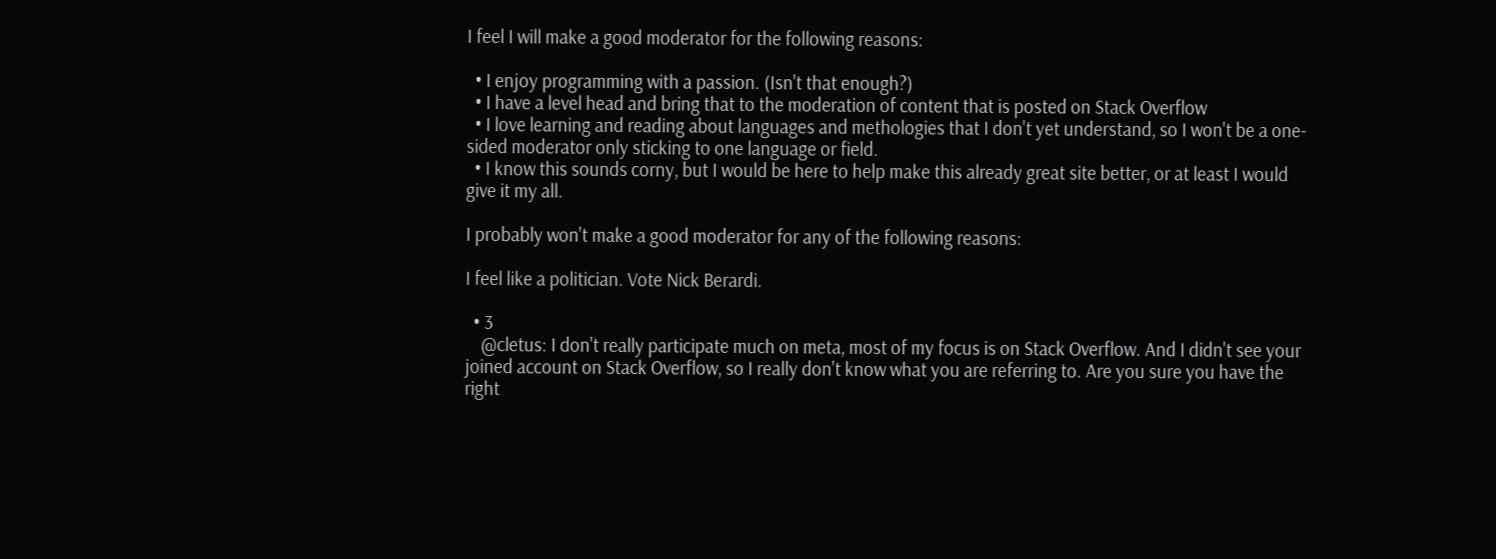I feel I will make a good moderator for the following reasons:

  • I enjoy programming with a passion. (Isn't that enough?)
  • I have a level head and bring that to the moderation of content that is posted on Stack Overflow
  • I love learning and reading about languages and methologies that I don't yet understand, so I won't be a one-sided moderator only sticking to one language or field.
  • I know this sounds corny, but I would be here to help make this already great site better, or at least I would give it my all.

I probably won't make a good moderator for any of the following reasons:

I feel like a politician. Vote Nick Berardi.

  • 3
    @cletus: I don't really participate much on meta, most of my focus is on Stack Overflow. And I didn't see your joined account on Stack Overflow, so I really don't know what you are referring to. Are you sure you have the right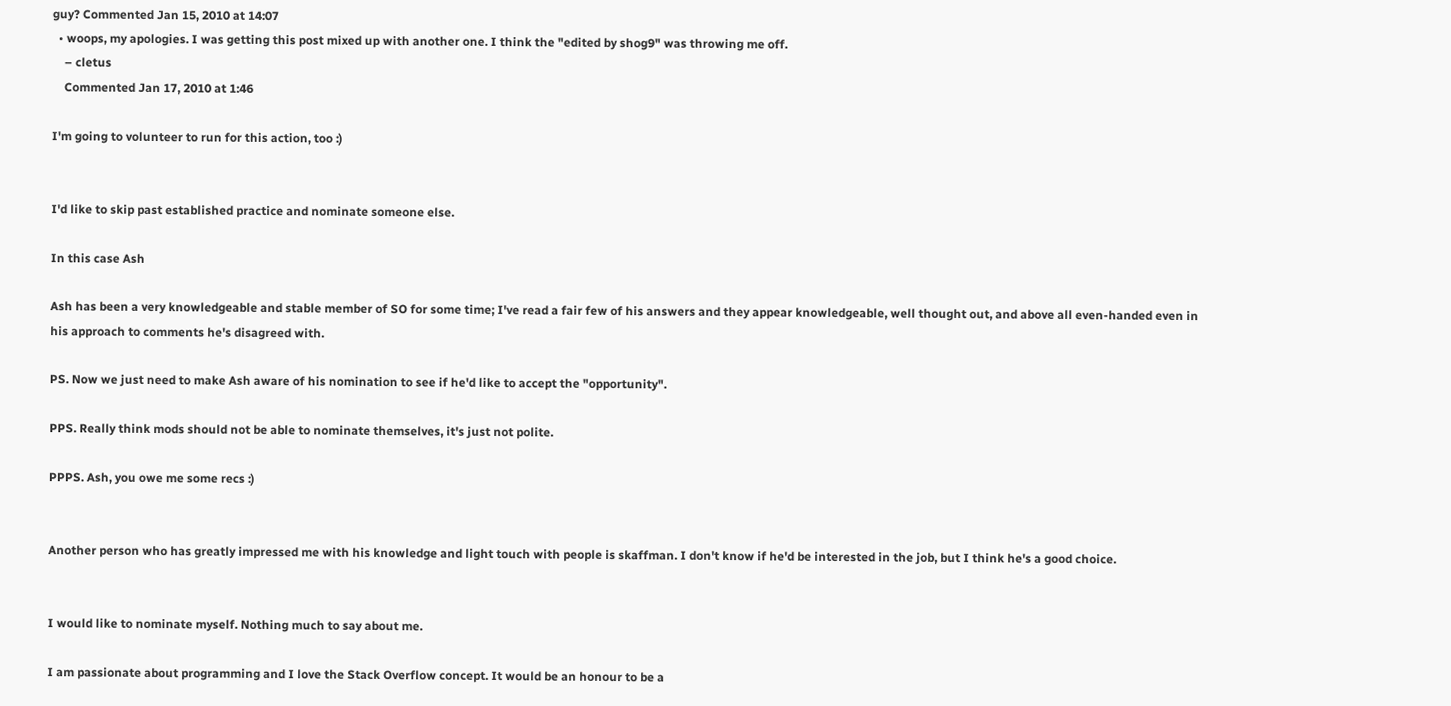guy? Commented Jan 15, 2010 at 14:07
  • woops, my apologies. I was getting this post mixed up with another one. I think the "edited by shog9" was throwing me off.
    – cletus
    Commented Jan 17, 2010 at 1:46

I'm going to volunteer to run for this action, too :)


I'd like to skip past established practice and nominate someone else.

In this case Ash

Ash has been a very knowledgeable and stable member of SO for some time; I've read a fair few of his answers and they appear knowledgeable, well thought out, and above all even-handed even in his approach to comments he's disagreed with.

PS. Now we just need to make Ash aware of his nomination to see if he'd like to accept the "opportunity".

PPS. Really think mods should not be able to nominate themselves, it's just not polite.

PPPS. Ash, you owe me some recs :)


Another person who has greatly impressed me with his knowledge and light touch with people is skaffman. I don't know if he'd be interested in the job, but I think he's a good choice.


I would like to nominate myself. Nothing much to say about me.

I am passionate about programming and I love the Stack Overflow concept. It would be an honour to be a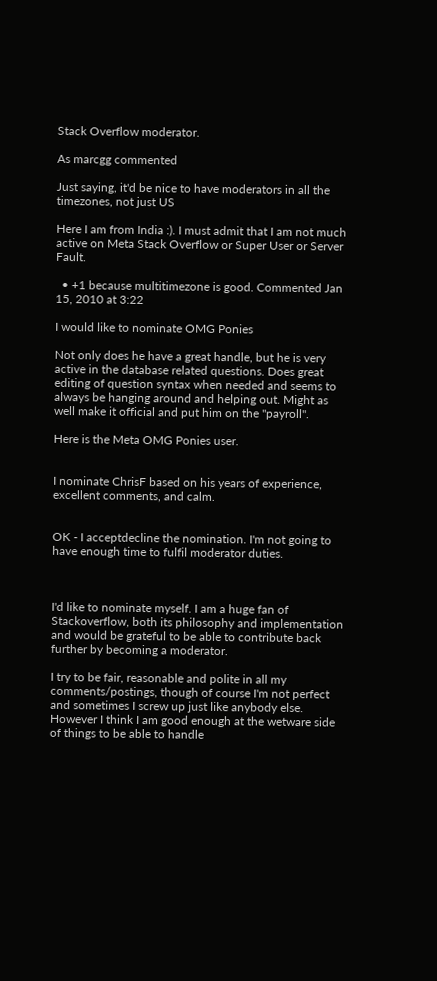Stack Overflow moderator.

As marcgg commented

Just saying, it'd be nice to have moderators in all the timezones, not just US

Here I am from India :). I must admit that I am not much active on Meta Stack Overflow or Super User or Server Fault.

  • +1 because multitimezone is good. Commented Jan 15, 2010 at 3:22

I would like to nominate OMG Ponies

Not only does he have a great handle, but he is very active in the database related questions. Does great editing of question syntax when needed and seems to always be hanging around and helping out. Might as well make it official and put him on the "payroll".

Here is the Meta OMG Ponies user.


I nominate ChrisF based on his years of experience, excellent comments, and calm.


OK - I acceptdecline the nomination. I'm not going to have enough time to fulfil moderator duties.



I'd like to nominate myself. I am a huge fan of Stackoverflow, both its philosophy and implementation and would be grateful to be able to contribute back further by becoming a moderator.

I try to be fair, reasonable and polite in all my comments/postings, though of course I'm not perfect and sometimes I screw up just like anybody else. However I think I am good enough at the wetware side of things to be able to handle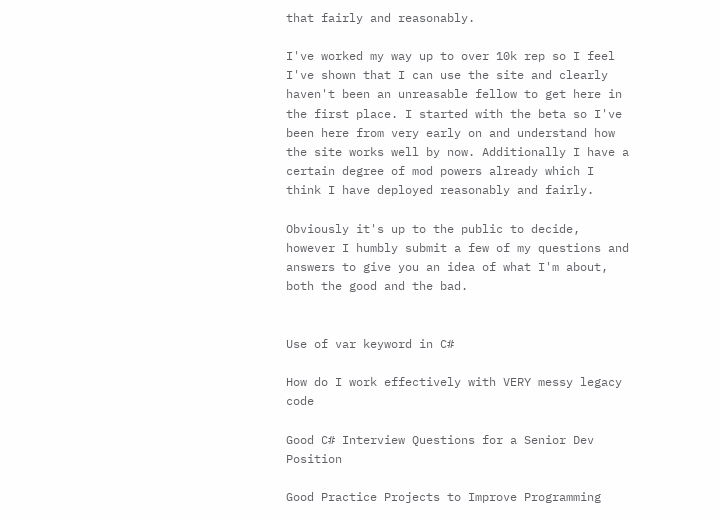that fairly and reasonably.

I've worked my way up to over 10k rep so I feel I've shown that I can use the site and clearly haven't been an unreasable fellow to get here in the first place. I started with the beta so I've been here from very early on and understand how the site works well by now. Additionally I have a certain degree of mod powers already which I think I have deployed reasonably and fairly.

Obviously it's up to the public to decide, however I humbly submit a few of my questions and answers to give you an idea of what I'm about, both the good and the bad.


Use of var keyword in C#

How do I work effectively with VERY messy legacy code

Good C# Interview Questions for a Senior Dev Position

Good Practice Projects to Improve Programming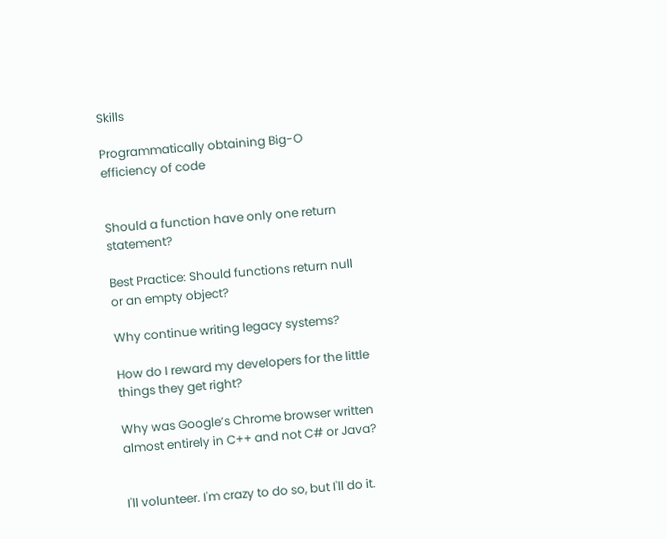Skills

Programmatically obtaining Big-O efficiency of code


Should a function have only one return statement?

Best Practice: Should functions return null or an empty object?

Why continue writing legacy systems?

How do I reward my developers for the little things they get right?

Why was Google’s Chrome browser written almost entirely in C++ and not C# or Java?


I'll volunteer. I'm crazy to do so, but I'll do it.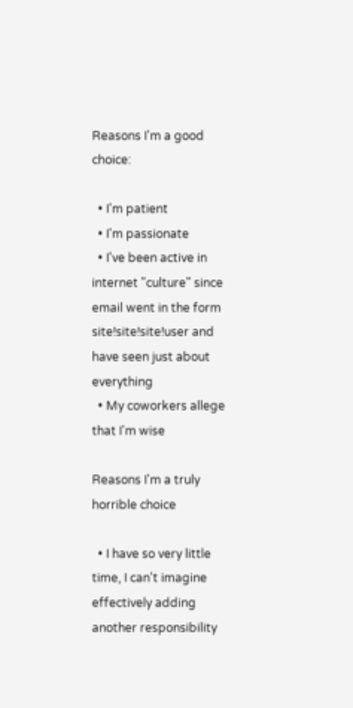Reasons I'm a good choice:

  • I'm patient
  • I'm passionate
  • I've been active in internet "culture" since email went in the form site!site!site!user and have seen just about everything
  • My coworkers allege that I'm wise

Reasons I'm a truly horrible choice

  • I have so very little time, I can't imagine effectively adding another responsibility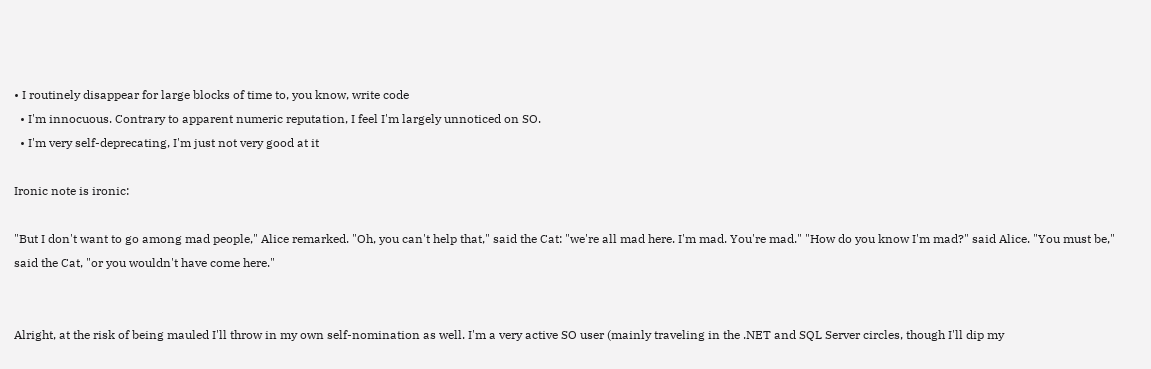• I routinely disappear for large blocks of time to, you know, write code
  • I'm innocuous. Contrary to apparent numeric reputation, I feel I'm largely unnoticed on SO.
  • I'm very self-deprecating, I'm just not very good at it

Ironic note is ironic:

"But I don't want to go among mad people," Alice remarked. "Oh, you can't help that," said the Cat: "we're all mad here. I'm mad. You're mad." "How do you know I'm mad?" said Alice. "You must be," said the Cat, "or you wouldn't have come here."


Alright, at the risk of being mauled I'll throw in my own self-nomination as well. I'm a very active SO user (mainly traveling in the .NET and SQL Server circles, though I'll dip my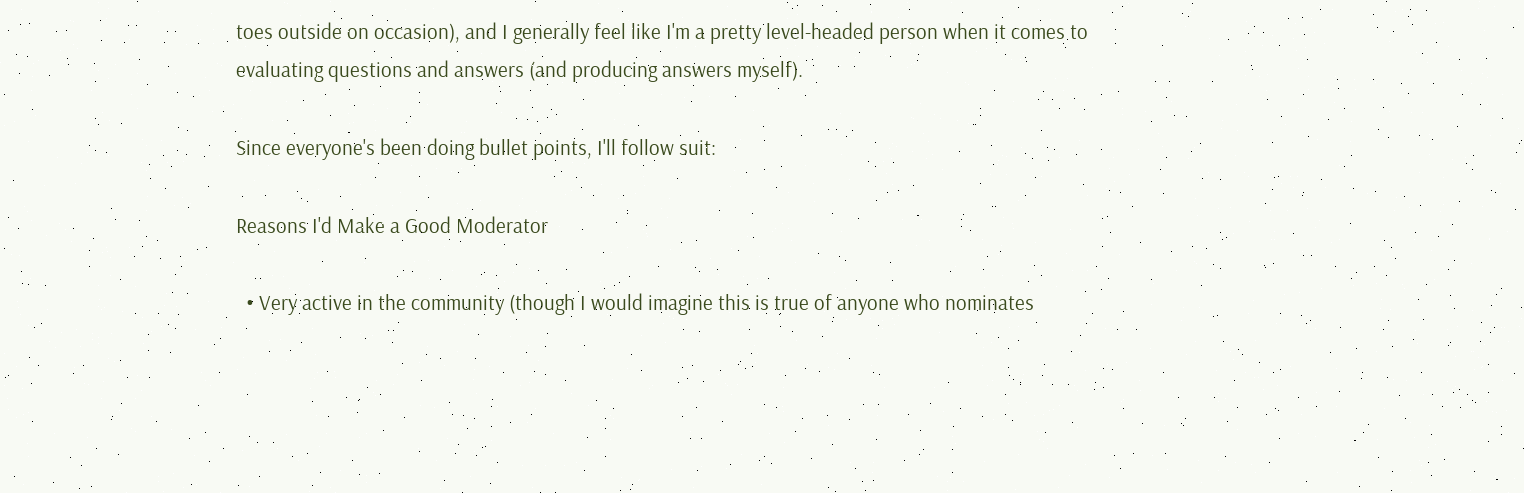toes outside on occasion), and I generally feel like I'm a pretty level-headed person when it comes to evaluating questions and answers (and producing answers myself).

Since everyone's been doing bullet points, I'll follow suit:

Reasons I'd Make a Good Moderator

  • Very active in the community (though I would imagine this is true of anyone who nominates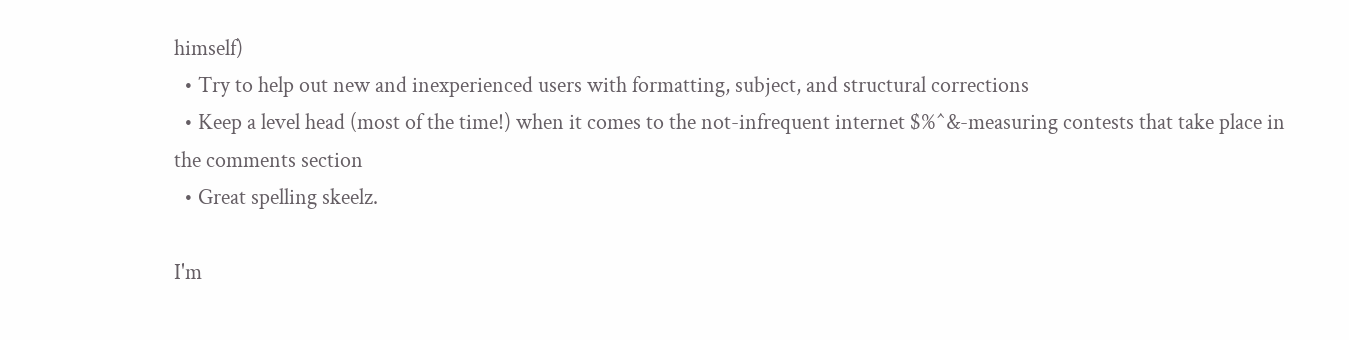himself)
  • Try to help out new and inexperienced users with formatting, subject, and structural corrections
  • Keep a level head (most of the time!) when it comes to the not-infrequent internet $%^&-measuring contests that take place in the comments section
  • Great spelling skeelz.

I'm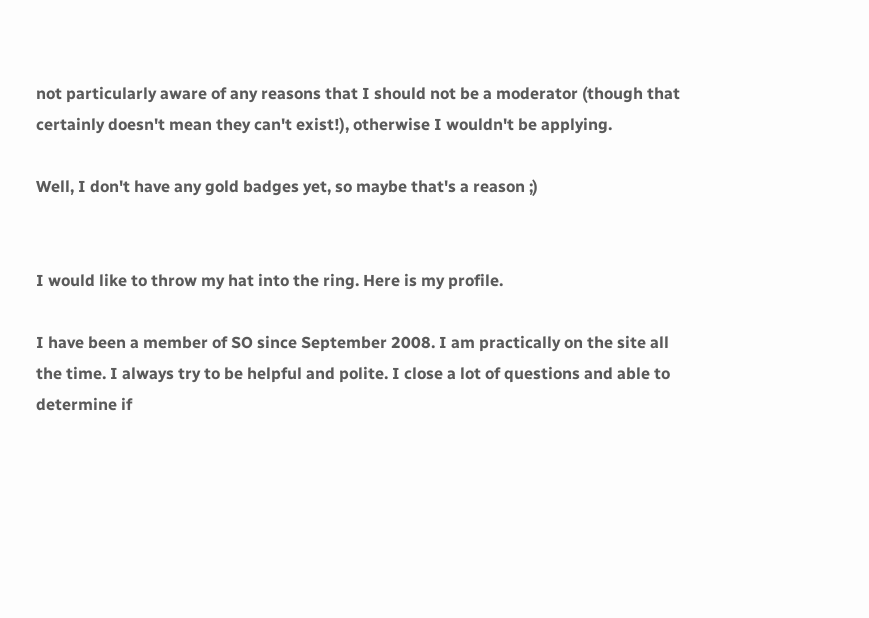not particularly aware of any reasons that I should not be a moderator (though that certainly doesn't mean they can't exist!), otherwise I wouldn't be applying.

Well, I don't have any gold badges yet, so maybe that's a reason ;)


I would like to throw my hat into the ring. Here is my profile.

I have been a member of SO since September 2008. I am practically on the site all the time. I always try to be helpful and polite. I close a lot of questions and able to determine if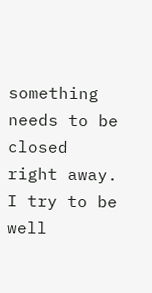something needs to be closed right away. I try to be well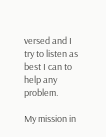versed and I try to listen as best I can to help any problem.

My mission in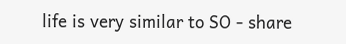life is very similar to SO - share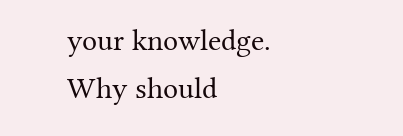your knowledge. Why should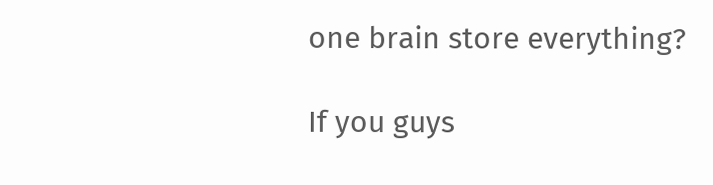one brain store everything?

If you guys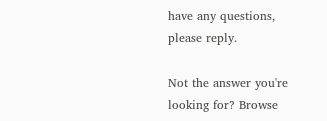have any questions, please reply.

Not the answer you're looking for? Browse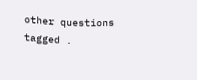other questions tagged .